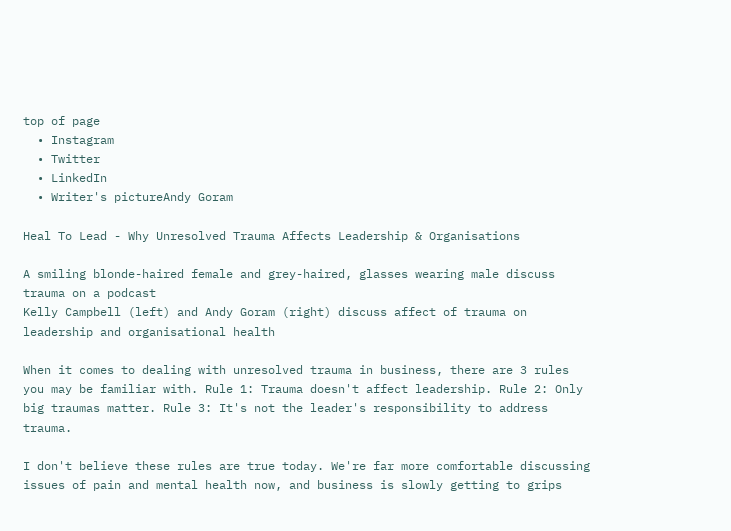top of page
  • Instagram
  • Twitter
  • LinkedIn
  • Writer's pictureAndy Goram

Heal To Lead - Why Unresolved Trauma Affects Leadership & Organisations

A smiling blonde-haired female and grey-haired, glasses wearing male discuss trauma on a podcast
Kelly Campbell (left) and Andy Goram (right) discuss affect of trauma on leadership and organisational health

When it comes to dealing with unresolved trauma in business, there are 3 rules you may be familiar with. Rule 1: Trauma doesn't affect leadership. Rule 2: Only big traumas matter. Rule 3: It's not the leader's responsibility to address trauma.

I don't believe these rules are true today. We're far more comfortable discussing issues of pain and mental health now, and business is slowly getting to grips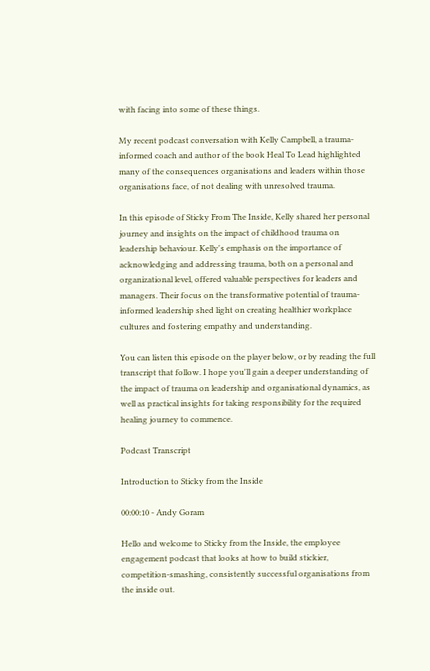with facing into some of these things.

My recent podcast conversation with Kelly Campbell, a trauma-informed coach and author of the book Heal To Lead highlighted many of the consequences organisations and leaders within those organisations face, of not dealing with unresolved trauma.

In this episode of Sticky From The Inside, Kelly shared her personal journey and insights on the impact of childhood trauma on leadership behaviour. Kelly's emphasis on the importance of acknowledging and addressing trauma, both on a personal and organizational level, offered valuable perspectives for leaders and managers. Their focus on the transformative potential of trauma-informed leadership shed light on creating healthier workplace cultures and fostering empathy and understanding.

You can listen this episode on the player below, or by reading the full transcript that follow. I hope you'll gain a deeper understanding of the impact of trauma on leadership and organisational dynamics, as well as practical insights for taking responsibility for the required healing journey to commence.

Podcast Transcript

Introduction to Sticky from the Inside

00:00:10 - Andy Goram

Hello and welcome to Sticky from the Inside, the employee engagement podcast that looks at how to build stickier, competition-smashing, consistently successful organisations from the inside out.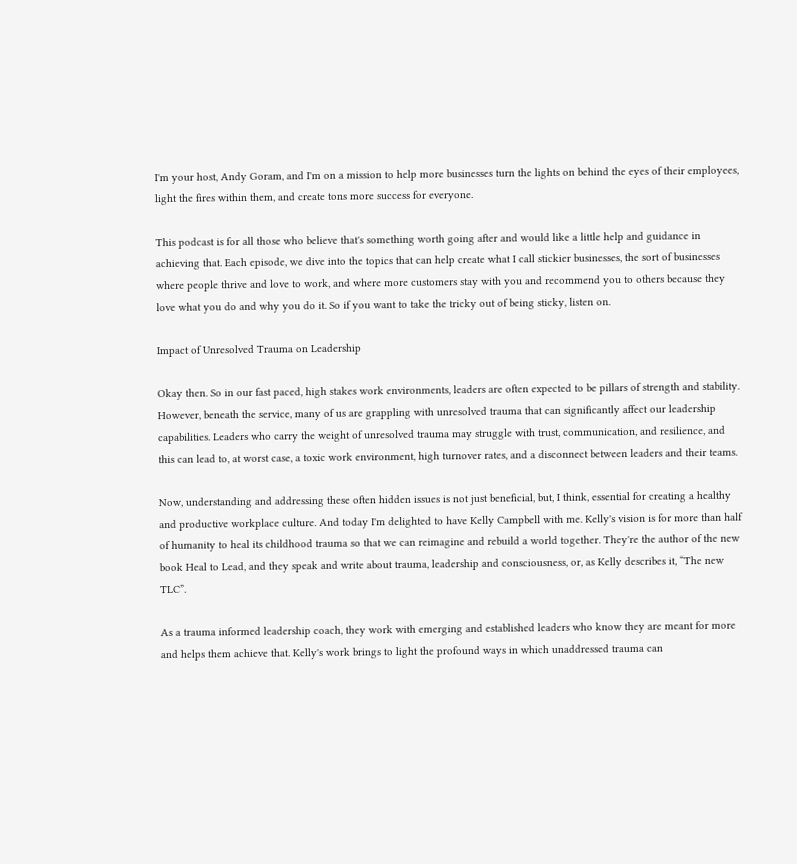I'm your host, Andy Goram, and I'm on a mission to help more businesses turn the lights on behind the eyes of their employees, light the fires within them, and create tons more success for everyone.

This podcast is for all those who believe that's something worth going after and would like a little help and guidance in achieving that. Each episode, we dive into the topics that can help create what I call stickier businesses, the sort of businesses where people thrive and love to work, and where more customers stay with you and recommend you to others because they love what you do and why you do it. So if you want to take the tricky out of being sticky, listen on.

Impact of Unresolved Trauma on Leadership

Okay then. So in our fast paced, high stakes work environments, leaders are often expected to be pillars of strength and stability. However, beneath the service, many of us are grappling with unresolved trauma that can significantly affect our leadership capabilities. Leaders who carry the weight of unresolved trauma may struggle with trust, communication, and resilience, and this can lead to, at worst case, a toxic work environment, high turnover rates, and a disconnect between leaders and their teams.

Now, understanding and addressing these often hidden issues is not just beneficial, but, I think, essential for creating a healthy and productive workplace culture. And today I'm delighted to have Kelly Campbell with me. Kelly's vision is for more than half of humanity to heal its childhood trauma so that we can reimagine and rebuild a world together. They're the author of the new book Heal to Lead, and they speak and write about trauma, leadership and consciousness, or, as Kelly describes it, “The new TLC”.

As a trauma informed leadership coach, they work with emerging and established leaders who know they are meant for more and helps them achieve that. Kelly's work brings to light the profound ways in which unaddressed trauma can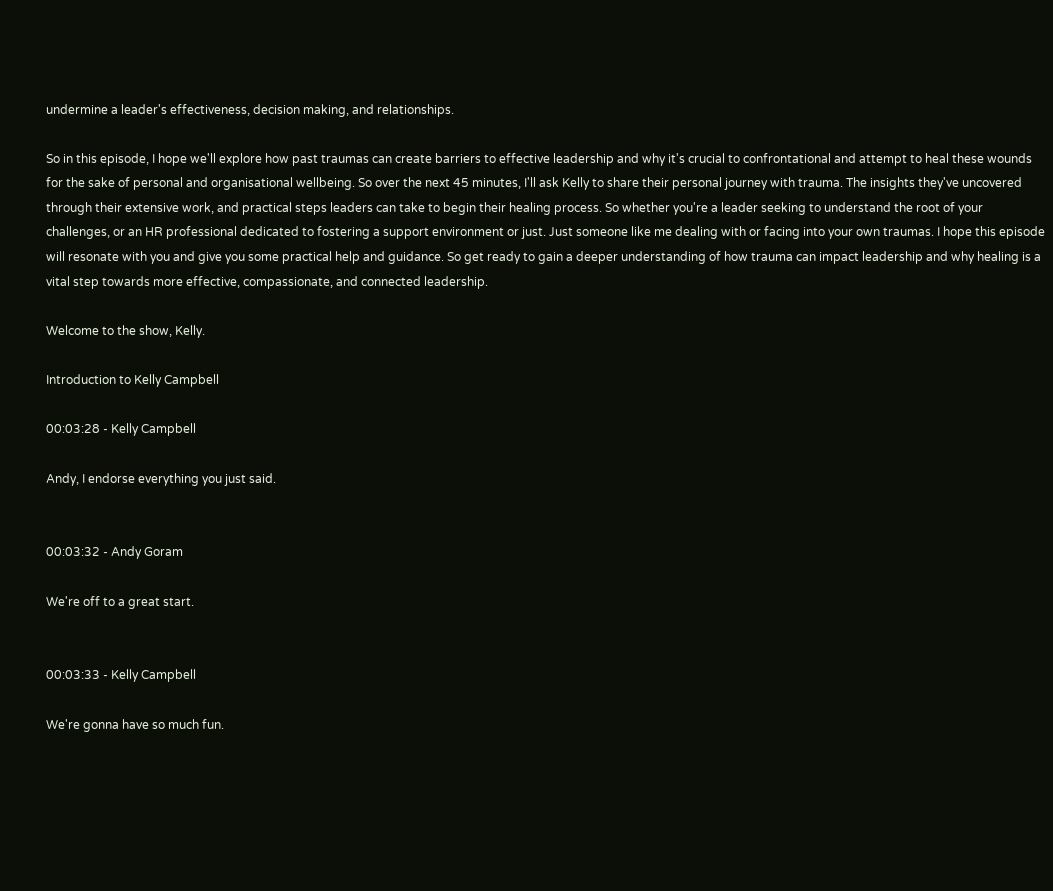undermine a leader's effectiveness, decision making, and relationships.

So in this episode, I hope we'll explore how past traumas can create barriers to effective leadership and why it's crucial to confrontational and attempt to heal these wounds for the sake of personal and organisational wellbeing. So over the next 45 minutes, I'll ask Kelly to share their personal journey with trauma. The insights they've uncovered through their extensive work, and practical steps leaders can take to begin their healing process. So whether you're a leader seeking to understand the root of your challenges, or an HR professional dedicated to fostering a support environment or just. Just someone like me dealing with or facing into your own traumas. I hope this episode will resonate with you and give you some practical help and guidance. So get ready to gain a deeper understanding of how trauma can impact leadership and why healing is a vital step towards more effective, compassionate, and connected leadership.

Welcome to the show, Kelly.

Introduction to Kelly Campbell

00:03:28 - Kelly Campbell

Andy, I endorse everything you just said.


00:03:32 - Andy Goram

We're off to a great start.


00:03:33 - Kelly Campbell

We're gonna have so much fun.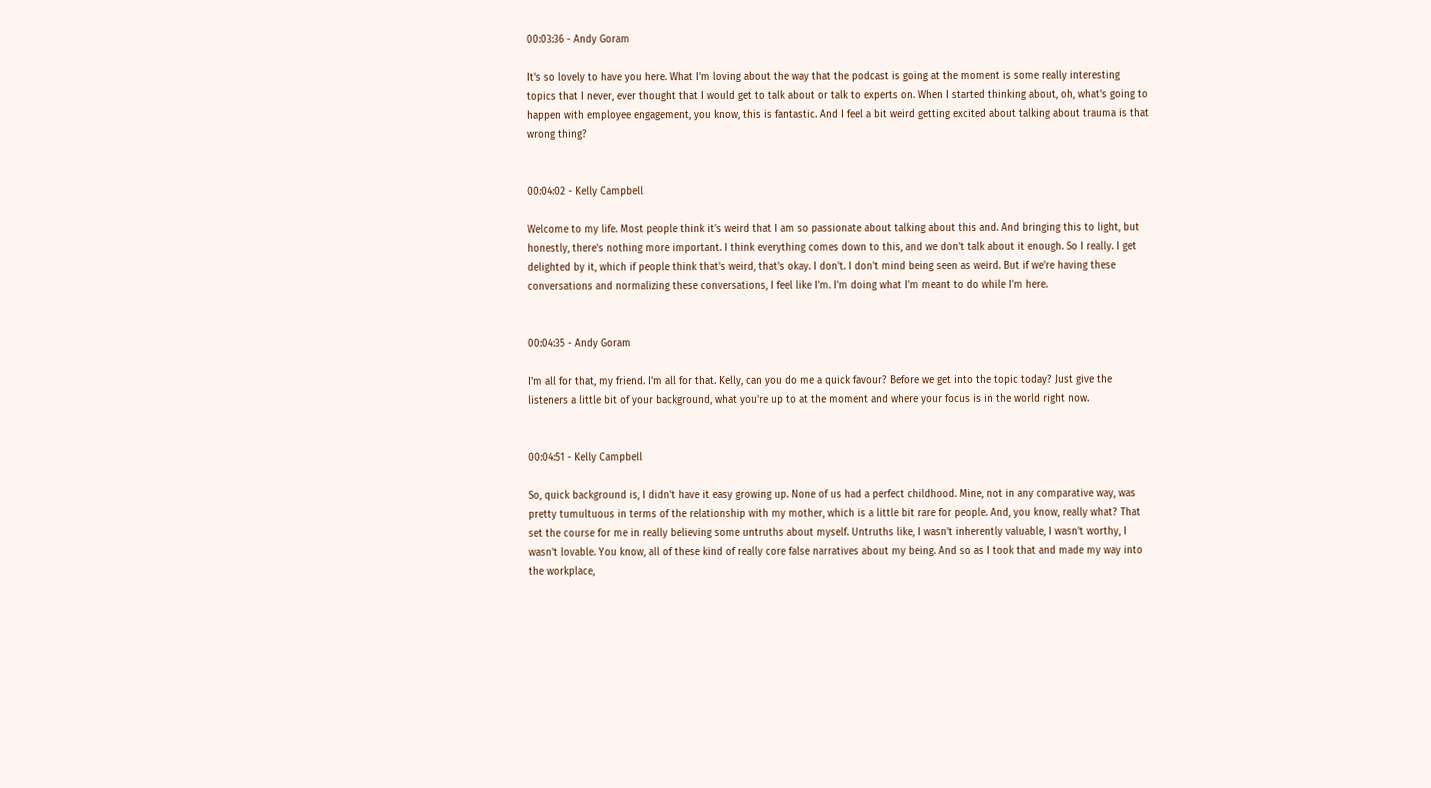00:03:36 - Andy Goram

It's so lovely to have you here. What I'm loving about the way that the podcast is going at the moment is some really interesting topics that I never, ever thought that I would get to talk about or talk to experts on. When I started thinking about, oh, what's going to happen with employee engagement, you know, this is fantastic. And I feel a bit weird getting excited about talking about trauma is that wrong thing?


00:04:02 - Kelly Campbell

Welcome to my life. Most people think it's weird that I am so passionate about talking about this and. And bringing this to light, but honestly, there's nothing more important. I think everything comes down to this, and we don't talk about it enough. So I really. I get delighted by it, which if people think that's weird, that's okay. I don't. I don't mind being seen as weird. But if we're having these conversations and normalizing these conversations, I feel like I'm. I'm doing what I'm meant to do while I'm here.


00:04:35 - Andy Goram

I'm all for that, my friend. I'm all for that. Kelly, can you do me a quick favour? Before we get into the topic today? Just give the listeners a little bit of your background, what you're up to at the moment and where your focus is in the world right now.


00:04:51 - Kelly Campbell

So, quick background is, I didn't have it easy growing up. None of us had a perfect childhood. Mine, not in any comparative way, was pretty tumultuous in terms of the relationship with my mother, which is a little bit rare for people. And, you know, really what? That set the course for me in really believing some untruths about myself. Untruths like, I wasn't inherently valuable, I wasn't worthy, I wasn't lovable. You know, all of these kind of really core false narratives about my being. And so as I took that and made my way into the workplace,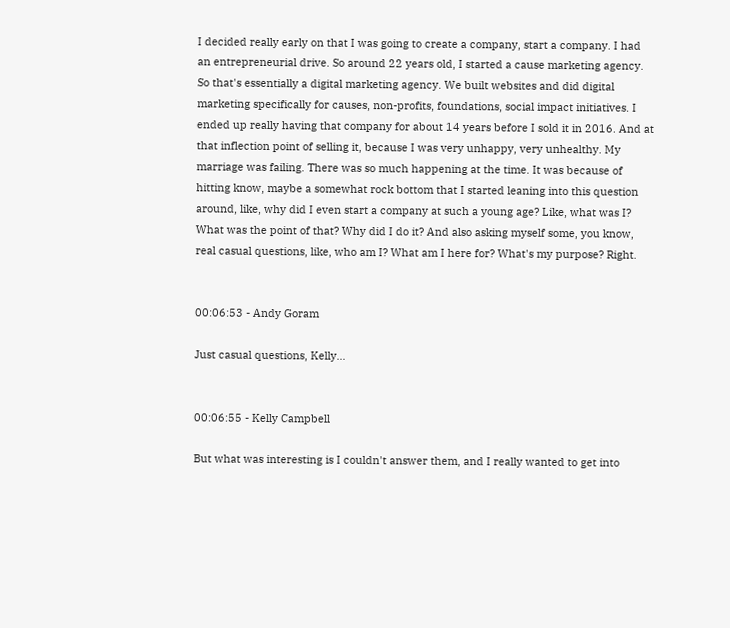I decided really early on that I was going to create a company, start a company. I had an entrepreneurial drive. So around 22 years old, I started a cause marketing agency. So that's essentially a digital marketing agency. We built websites and did digital marketing specifically for causes, non-profits, foundations, social impact initiatives. I ended up really having that company for about 14 years before I sold it in 2016. And at that inflection point of selling it, because I was very unhappy, very unhealthy. My marriage was failing. There was so much happening at the time. It was because of hitting know, maybe a somewhat rock bottom that I started leaning into this question around, like, why did I even start a company at such a young age? Like, what was I? What was the point of that? Why did I do it? And also asking myself some, you know, real casual questions, like, who am I? What am I here for? What's my purpose? Right.


00:06:53 - Andy Goram

Just casual questions, Kelly…


00:06:55 - Kelly Campbell

But what was interesting is I couldn't answer them, and I really wanted to get into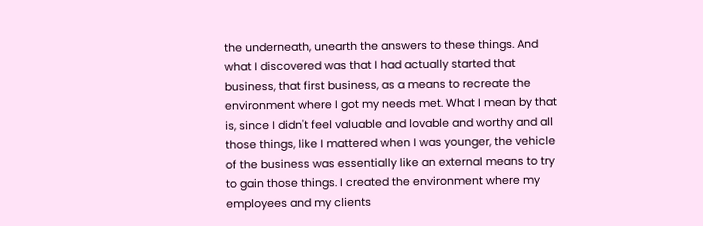the underneath, unearth the answers to these things. And what I discovered was that I had actually started that business, that first business, as a means to recreate the environment where I got my needs met. What I mean by that is, since I didn't feel valuable and lovable and worthy and all those things, like I mattered when I was younger, the vehicle of the business was essentially like an external means to try to gain those things. I created the environment where my employees and my clients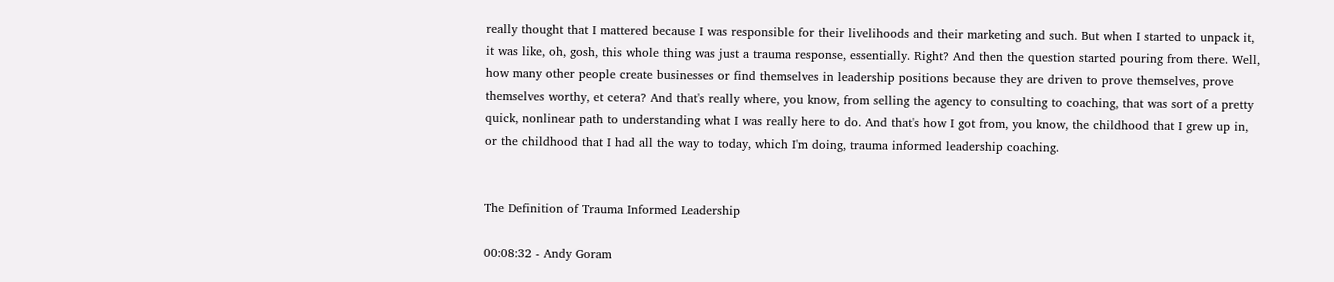really thought that I mattered because I was responsible for their livelihoods and their marketing and such. But when I started to unpack it, it was like, oh, gosh, this whole thing was just a trauma response, essentially. Right? And then the question started pouring from there. Well, how many other people create businesses or find themselves in leadership positions because they are driven to prove themselves, prove themselves worthy, et cetera? And that's really where, you know, from selling the agency to consulting to coaching, that was sort of a pretty quick, nonlinear path to understanding what I was really here to do. And that's how I got from, you know, the childhood that I grew up in, or the childhood that I had all the way to today, which I'm doing, trauma informed leadership coaching.


The Definition of Trauma Informed Leadership

00:08:32 - Andy Goram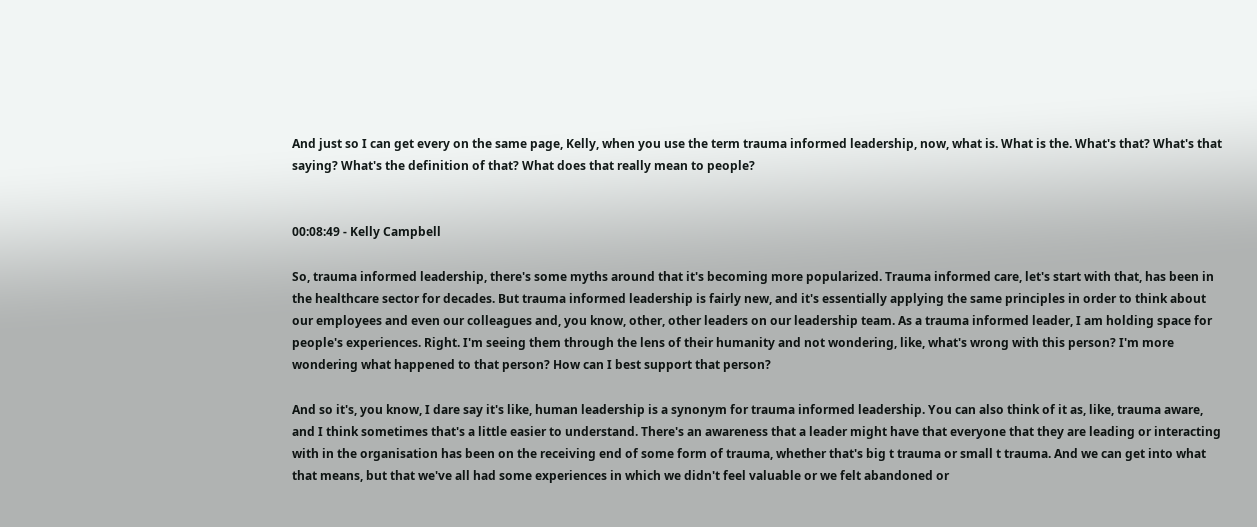And just so I can get every on the same page, Kelly, when you use the term trauma informed leadership, now, what is. What is the. What's that? What's that saying? What's the definition of that? What does that really mean to people?


00:08:49 - Kelly Campbell

So, trauma informed leadership, there's some myths around that it's becoming more popularized. Trauma informed care, let's start with that, has been in the healthcare sector for decades. But trauma informed leadership is fairly new, and it's essentially applying the same principles in order to think about our employees and even our colleagues and, you know, other, other leaders on our leadership team. As a trauma informed leader, I am holding space for people's experiences. Right. I'm seeing them through the lens of their humanity and not wondering, like, what's wrong with this person? I'm more wondering what happened to that person? How can I best support that person?

And so it's, you know, I dare say it's like, human leadership is a synonym for trauma informed leadership. You can also think of it as, like, trauma aware, and I think sometimes that's a little easier to understand. There's an awareness that a leader might have that everyone that they are leading or interacting with in the organisation has been on the receiving end of some form of trauma, whether that's big t trauma or small t trauma. And we can get into what that means, but that we've all had some experiences in which we didn't feel valuable or we felt abandoned or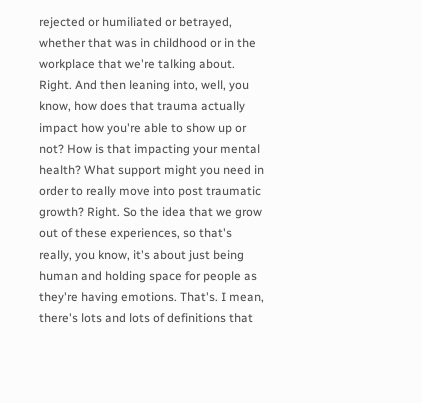rejected or humiliated or betrayed, whether that was in childhood or in the workplace that we're talking about. Right. And then leaning into, well, you know, how does that trauma actually impact how you're able to show up or not? How is that impacting your mental health? What support might you need in order to really move into post traumatic growth? Right. So the idea that we grow out of these experiences, so that's really, you know, it's about just being human and holding space for people as they're having emotions. That's. I mean, there's lots and lots of definitions that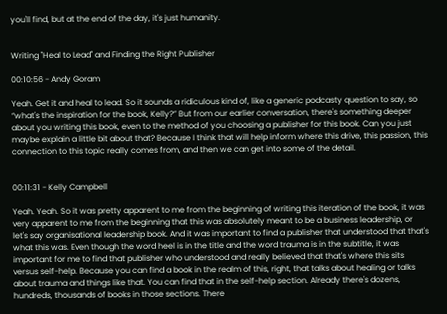you'll find, but at the end of the day, it's just humanity.


Writing "Heal to Lead" and Finding the Right Publisher

00:10:56 - Andy Goram

Yeah. Get it and heal to lead. So it sounds a ridiculous kind of, like a generic podcasty question to say, so “what's the inspiration for the book, Kelly?” But from our earlier conversation, there's something deeper about you writing this book, even to the method of you choosing a publisher for this book. Can you just maybe explain a little bit about that? Because I think that will help inform where this drive, this passion, this connection to this topic really comes from, and then we can get into some of the detail.


00:11:31 - Kelly Campbell

Yeah. Yeah. So it was pretty apparent to me from the beginning of writing this iteration of the book, it was very apparent to me from the beginning that this was absolutely meant to be a business leadership, or let's say organisational leadership book. And it was important to find a publisher that understood that that's what this was. Even though the word heel is in the title and the word trauma is in the subtitle, it was important for me to find that publisher who understood and really believed that that's where this sits versus self-help. Because you can find a book in the realm of this, right, that talks about healing or talks about trauma and things like that. You can find that in the self-help section. Already there's dozens, hundreds, thousands of books in those sections. There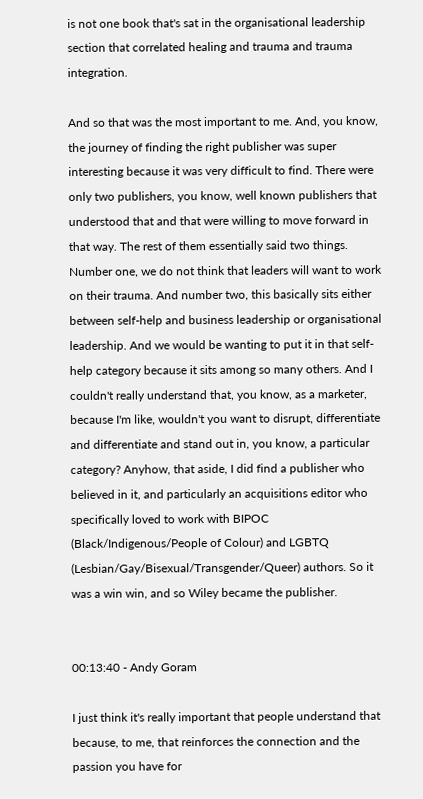is not one book that's sat in the organisational leadership section that correlated healing and trauma and trauma integration.

And so that was the most important to me. And, you know, the journey of finding the right publisher was super interesting because it was very difficult to find. There were only two publishers, you know, well known publishers that understood that and that were willing to move forward in that way. The rest of them essentially said two things. Number one, we do not think that leaders will want to work on their trauma. And number two, this basically sits either between self-help and business leadership or organisational leadership. And we would be wanting to put it in that self-help category because it sits among so many others. And I couldn't really understand that, you know, as a marketer, because I'm like, wouldn't you want to disrupt, differentiate and differentiate and stand out in, you know, a particular category? Anyhow, that aside, I did find a publisher who believed in it, and particularly an acquisitions editor who specifically loved to work with BIPOC (Black/Indigenous/People of Colour) and LGBTQ (Lesbian/Gay/Bisexual/Transgender/Queer) authors. So it was a win win, and so Wiley became the publisher.


00:13:40 - Andy Goram

I just think it's really important that people understand that because, to me, that reinforces the connection and the passion you have for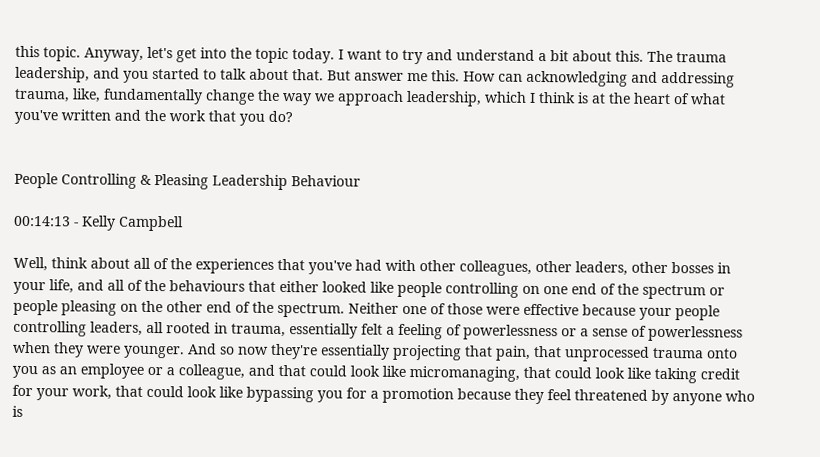this topic. Anyway, let's get into the topic today. I want to try and understand a bit about this. The trauma leadership, and you started to talk about that. But answer me this. How can acknowledging and addressing trauma, like, fundamentally change the way we approach leadership, which I think is at the heart of what you've written and the work that you do?


People Controlling & Pleasing Leadership Behaviour

00:14:13 - Kelly Campbell

Well, think about all of the experiences that you've had with other colleagues, other leaders, other bosses in your life, and all of the behaviours that either looked like people controlling on one end of the spectrum or people pleasing on the other end of the spectrum. Neither one of those were effective because your people controlling leaders, all rooted in trauma, essentially felt a feeling of powerlessness or a sense of powerlessness when they were younger. And so now they're essentially projecting that pain, that unprocessed trauma onto you as an employee or a colleague, and that could look like micromanaging, that could look like taking credit for your work, that could look like bypassing you for a promotion because they feel threatened by anyone who is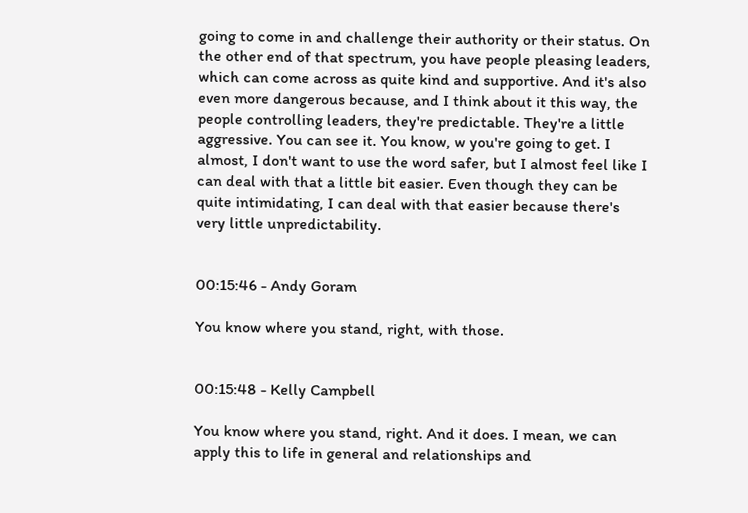going to come in and challenge their authority or their status. On the other end of that spectrum, you have people pleasing leaders, which can come across as quite kind and supportive. And it's also even more dangerous because, and I think about it this way, the people controlling leaders, they're predictable. They're a little aggressive. You can see it. You know, w you're going to get. I almost, I don't want to use the word safer, but I almost feel like I can deal with that a little bit easier. Even though they can be quite intimidating, I can deal with that easier because there's very little unpredictability.


00:15:46 - Andy Goram

You know where you stand, right, with those.


00:15:48 - Kelly Campbell

You know where you stand, right. And it does. I mean, we can apply this to life in general and relationships and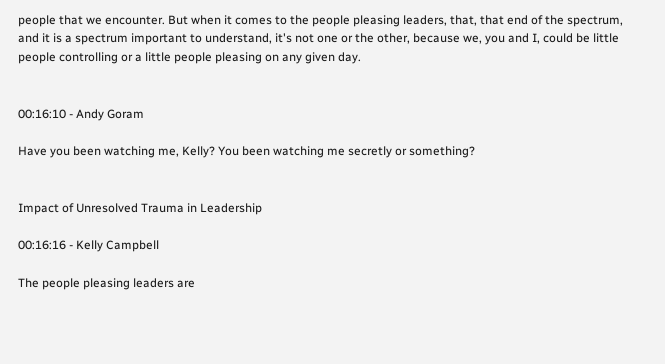people that we encounter. But when it comes to the people pleasing leaders, that, that end of the spectrum, and it is a spectrum important to understand, it's not one or the other, because we, you and I, could be little people controlling or a little people pleasing on any given day.


00:16:10 - Andy Goram

Have you been watching me, Kelly? You been watching me secretly or something?


Impact of Unresolved Trauma in Leadership

00:16:16 - Kelly Campbell

The people pleasing leaders are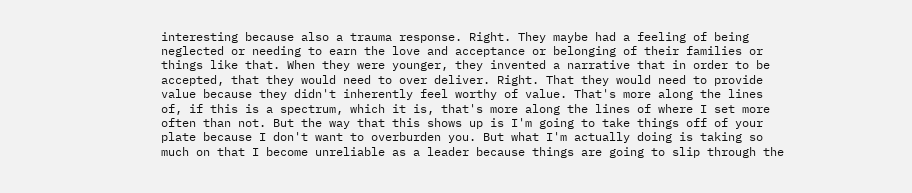interesting because also a trauma response. Right. They maybe had a feeling of being neglected or needing to earn the love and acceptance or belonging of their families or things like that. When they were younger, they invented a narrative that in order to be accepted, that they would need to over deliver. Right. That they would need to provide value because they didn't inherently feel worthy of value. That's more along the lines of, if this is a spectrum, which it is, that's more along the lines of where I set more often than not. But the way that this shows up is I'm going to take things off of your plate because I don't want to overburden you. But what I'm actually doing is taking so much on that I become unreliable as a leader because things are going to slip through the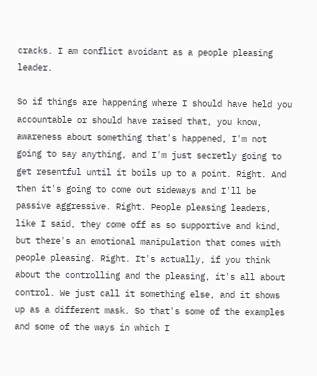cracks. I am conflict avoidant as a people pleasing leader.

So if things are happening where I should have held you accountable or should have raised that, you know, awareness about something that's happened, I'm not going to say anything, and I'm just secretly going to get resentful until it boils up to a point. Right. And then it's going to come out sideways and I'll be passive aggressive. Right. People pleasing leaders, like I said, they come off as so supportive and kind, but there's an emotional manipulation that comes with people pleasing. Right. It's actually, if you think about the controlling and the pleasing, it's all about control. We just call it something else, and it shows up as a different mask. So that's some of the examples and some of the ways in which I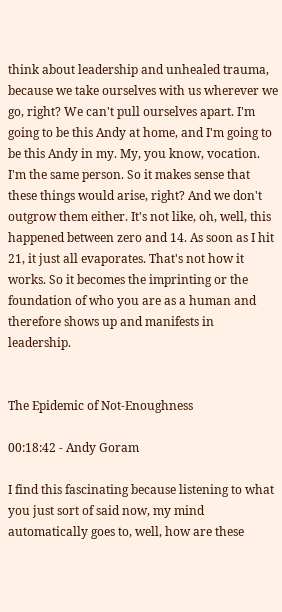think about leadership and unhealed trauma, because we take ourselves with us wherever we go, right? We can't pull ourselves apart. I'm going to be this Andy at home, and I'm going to be this Andy in my. My, you know, vocation. I'm the same person. So it makes sense that these things would arise, right? And we don't outgrow them either. It's not like, oh, well, this happened between zero and 14. As soon as I hit 21, it just all evaporates. That's not how it works. So it becomes the imprinting or the foundation of who you are as a human and therefore shows up and manifests in leadership.


The Epidemic of Not-Enoughness

00:18:42 - Andy Goram

I find this fascinating because listening to what you just sort of said now, my mind automatically goes to, well, how are these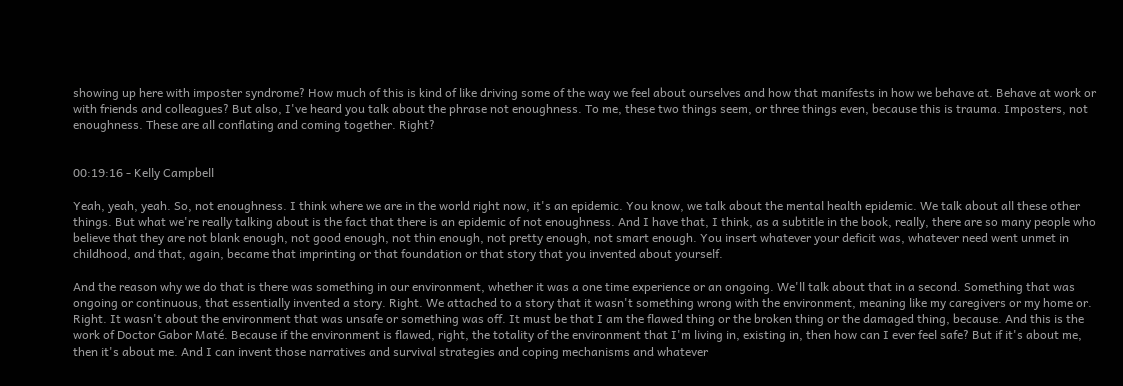showing up here with imposter syndrome? How much of this is kind of like driving some of the way we feel about ourselves and how that manifests in how we behave at. Behave at work or with friends and colleagues? But also, I've heard you talk about the phrase not enoughness. To me, these two things seem, or three things even, because this is trauma. Imposters, not enoughness. These are all conflating and coming together. Right?


00:19:16 - Kelly Campbell

Yeah, yeah, yeah. So, not enoughness. I think where we are in the world right now, it's an epidemic. You know, we talk about the mental health epidemic. We talk about all these other things. But what we're really talking about is the fact that there is an epidemic of not enoughness. And I have that, I think, as a subtitle in the book, really, there are so many people who believe that they are not blank enough, not good enough, not thin enough, not pretty enough, not smart enough. You insert whatever your deficit was, whatever need went unmet in childhood, and that, again, became that imprinting or that foundation or that story that you invented about yourself.

And the reason why we do that is there was something in our environment, whether it was a one time experience or an ongoing. We'll talk about that in a second. Something that was ongoing or continuous, that essentially invented a story. Right. We attached to a story that it wasn't something wrong with the environment, meaning like my caregivers or my home or. Right. It wasn't about the environment that was unsafe or something was off. It must be that I am the flawed thing or the broken thing or the damaged thing, because. And this is the work of Doctor Gabor Maté. Because if the environment is flawed, right, the totality of the environment that I'm living in, existing in, then how can I ever feel safe? But if it's about me, then it's about me. And I can invent those narratives and survival strategies and coping mechanisms and whatever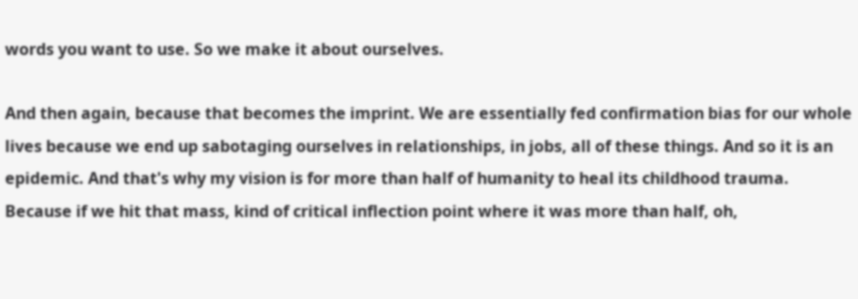words you want to use. So we make it about ourselves.

And then again, because that becomes the imprint. We are essentially fed confirmation bias for our whole lives because we end up sabotaging ourselves in relationships, in jobs, all of these things. And so it is an epidemic. And that's why my vision is for more than half of humanity to heal its childhood trauma. Because if we hit that mass, kind of critical inflection point where it was more than half, oh,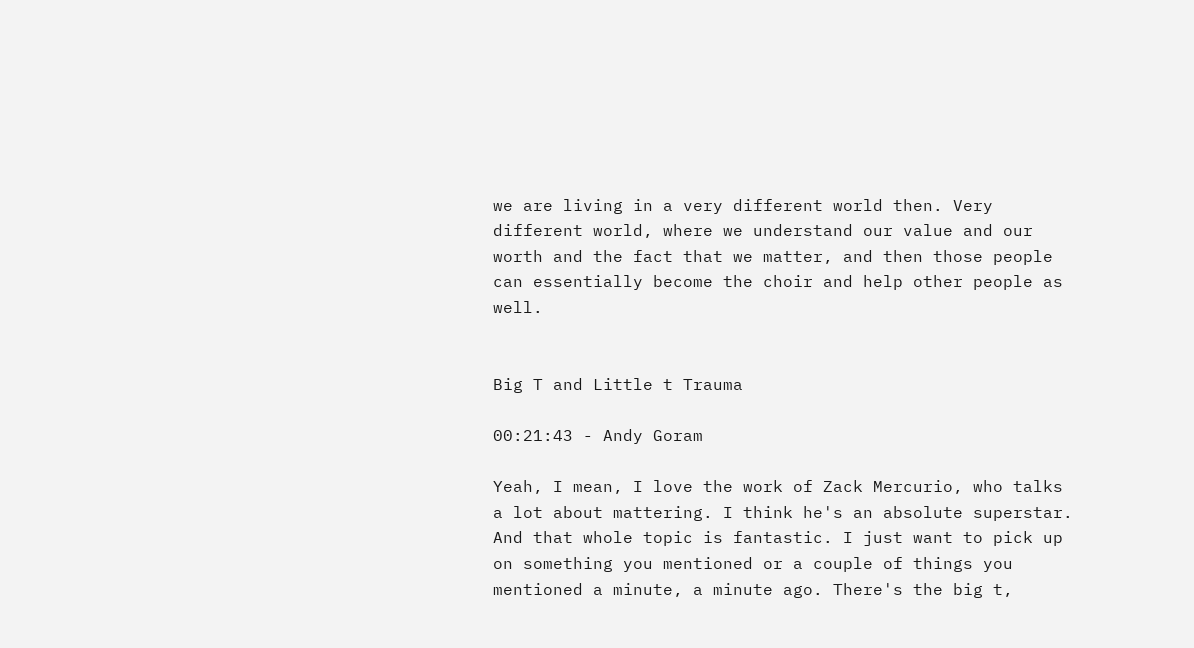we are living in a very different world then. Very different world, where we understand our value and our worth and the fact that we matter, and then those people can essentially become the choir and help other people as well.


Big T and Little t Trauma

00:21:43 - Andy Goram

Yeah, I mean, I love the work of Zack Mercurio, who talks a lot about mattering. I think he's an absolute superstar. And that whole topic is fantastic. I just want to pick up on something you mentioned or a couple of things you mentioned a minute, a minute ago. There's the big t,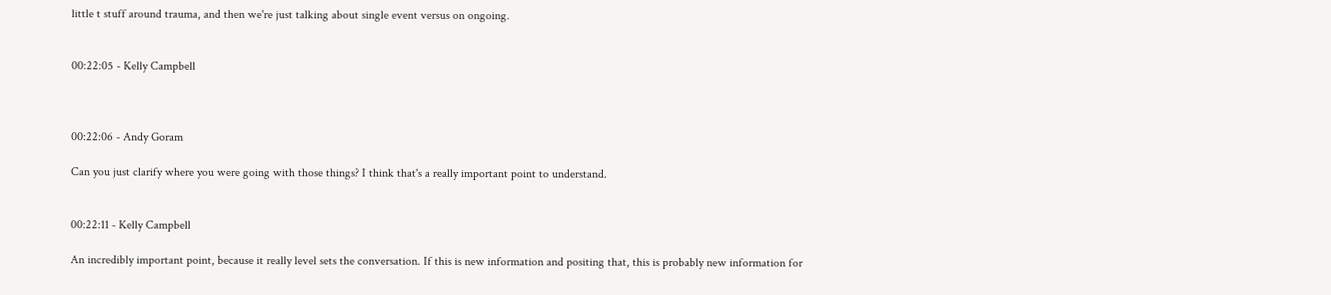little t stuff around trauma, and then we're just talking about single event versus on ongoing.


00:22:05 - Kelly Campbell



00:22:06 - Andy Goram

Can you just clarify where you were going with those things? I think that's a really important point to understand.


00:22:11 - Kelly Campbell

An incredibly important point, because it really level sets the conversation. If this is new information and positing that, this is probably new information for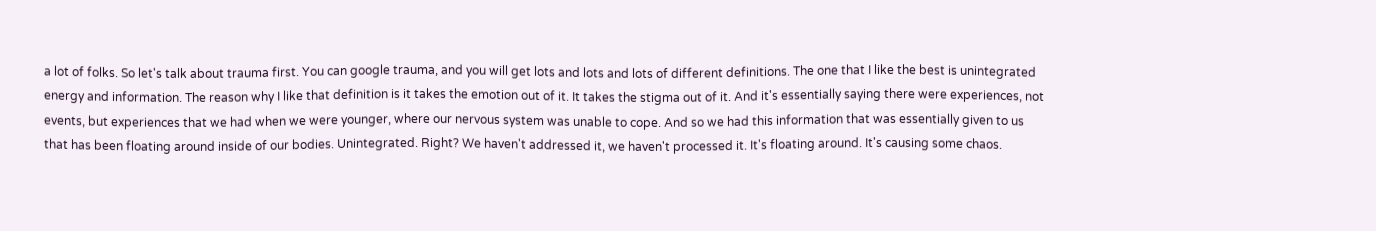a lot of folks. So let's talk about trauma first. You can google trauma, and you will get lots and lots and lots of different definitions. The one that I like the best is unintegrated energy and information. The reason why I like that definition is it takes the emotion out of it. It takes the stigma out of it. And it's essentially saying there were experiences, not events, but experiences that we had when we were younger, where our nervous system was unable to cope. And so we had this information that was essentially given to us that has been floating around inside of our bodies. Unintegrated. Right? We haven't addressed it, we haven't processed it. It's floating around. It's causing some chaos.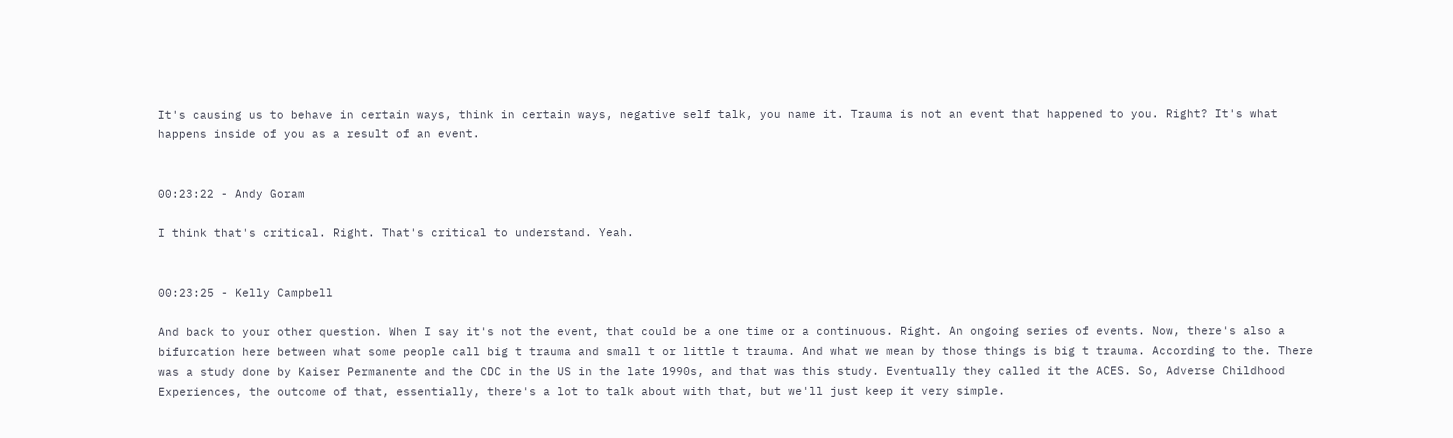It's causing us to behave in certain ways, think in certain ways, negative self talk, you name it. Trauma is not an event that happened to you. Right? It's what happens inside of you as a result of an event.


00:23:22 - Andy Goram

I think that's critical. Right. That's critical to understand. Yeah.


00:23:25 - Kelly Campbell

And back to your other question. When I say it's not the event, that could be a one time or a continuous. Right. An ongoing series of events. Now, there's also a bifurcation here between what some people call big t trauma and small t or little t trauma. And what we mean by those things is big t trauma. According to the. There was a study done by Kaiser Permanente and the CDC in the US in the late 1990s, and that was this study. Eventually they called it the ACES. So, Adverse Childhood Experiences, the outcome of that, essentially, there's a lot to talk about with that, but we'll just keep it very simple.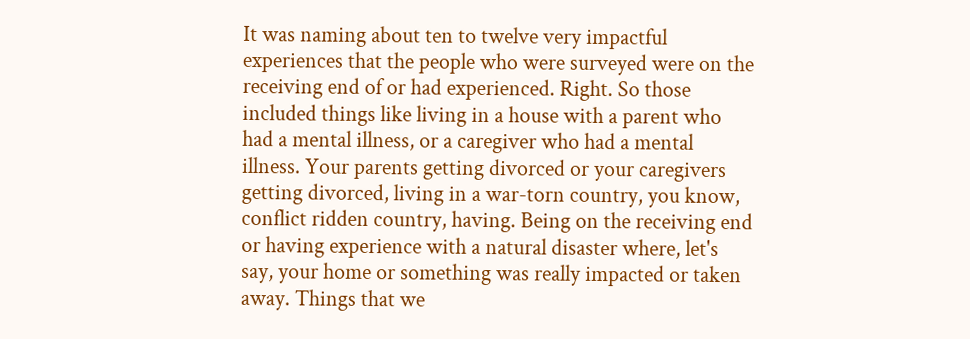It was naming about ten to twelve very impactful experiences that the people who were surveyed were on the receiving end of or had experienced. Right. So those included things like living in a house with a parent who had a mental illness, or a caregiver who had a mental illness. Your parents getting divorced or your caregivers getting divorced, living in a war-torn country, you know, conflict ridden country, having. Being on the receiving end or having experience with a natural disaster where, let's say, your home or something was really impacted or taken away. Things that we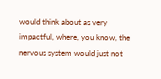would think about as very impactful, where, you know, the nervous system would just not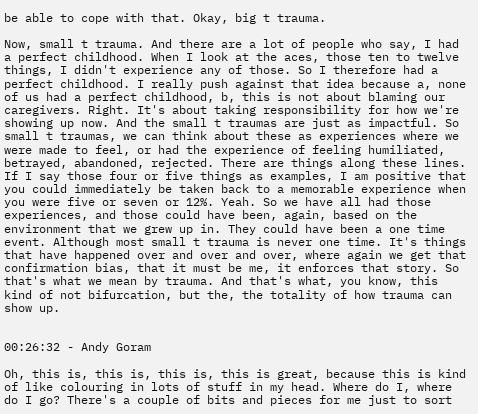be able to cope with that. Okay, big t trauma.

Now, small t trauma. And there are a lot of people who say, I had a perfect childhood. When I look at the aces, those ten to twelve things, I didn't experience any of those. So I therefore had a perfect childhood. I really push against that idea because a, none of us had a perfect childhood, b, this is not about blaming our caregivers. Right. It's about taking responsibility for how we're showing up now. And the small t traumas are just as impactful. So small t traumas, we can think about these as experiences where we were made to feel, or had the experience of feeling humiliated, betrayed, abandoned, rejected. There are things along these lines. If I say those four or five things as examples, I am positive that you could immediately be taken back to a memorable experience when you were five or seven or 12%. Yeah. So we have all had those experiences, and those could have been, again, based on the environment that we grew up in. They could have been a one time event. Although most small t trauma is never one time. It's things that have happened over and over and over, where again we get that confirmation bias, that it must be me, it enforces that story. So that's what we mean by trauma. And that's what, you know, this kind of not bifurcation, but the, the totality of how trauma can show up.


00:26:32 - Andy Goram

Oh, this is, this is, this is, this is great, because this is kind of like colouring in lots of stuff in my head. Where do I, where do I go? There's a couple of bits and pieces for me just to sort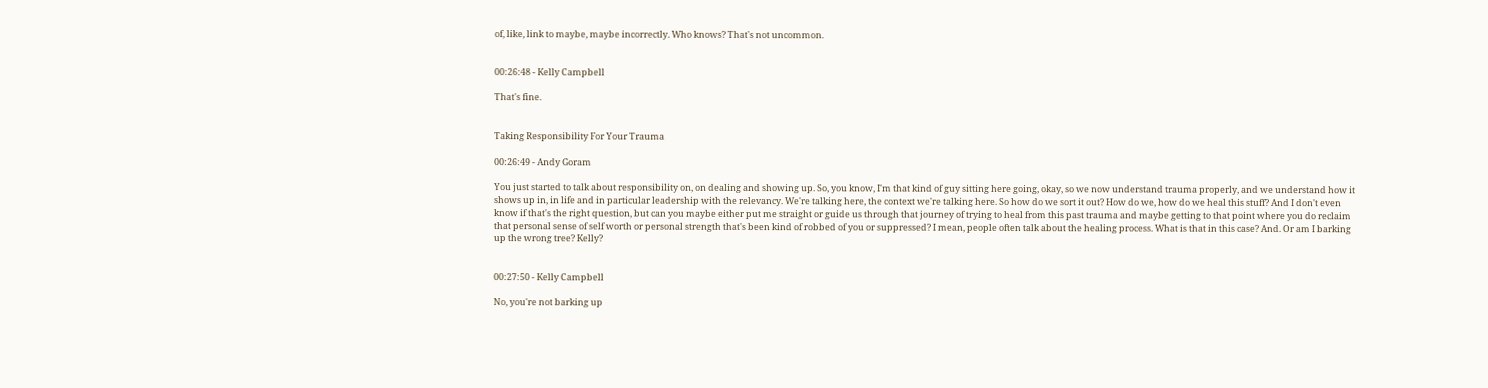of, like, link to maybe, maybe incorrectly. Who knows? That's not uncommon.


00:26:48 - Kelly Campbell

That's fine.


Taking Responsibility For Your Trauma

00:26:49 - Andy Goram

You just started to talk about responsibility on, on dealing and showing up. So, you know, I'm that kind of guy sitting here going, okay, so we now understand trauma properly, and we understand how it shows up in, in life and in particular leadership with the relevancy. We're talking here, the context we're talking here. So how do we sort it out? How do we, how do we heal this stuff? And I don't even know if that's the right question, but can you maybe either put me straight or guide us through that journey of trying to heal from this past trauma and maybe getting to that point where you do reclaim that personal sense of self worth or personal strength that's been kind of robbed of you or suppressed? I mean, people often talk about the healing process. What is that in this case? And. Or am I barking up the wrong tree? Kelly?


00:27:50 - Kelly Campbell

No, you're not barking up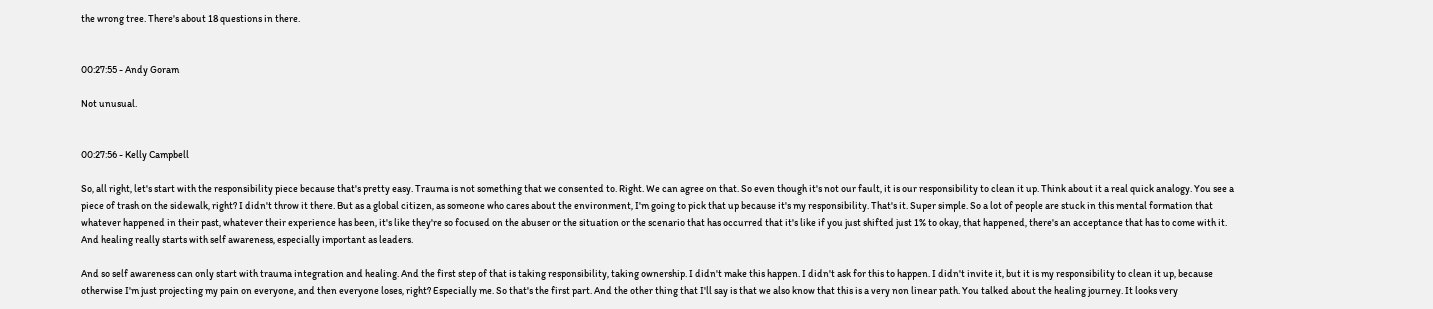the wrong tree. There's about 18 questions in there.


00:27:55 - Andy Goram

Not unusual.


00:27:56 - Kelly Campbell

So, all right, let's start with the responsibility piece because that's pretty easy. Trauma is not something that we consented to. Right. We can agree on that. So even though it's not our fault, it is our responsibility to clean it up. Think about it a real quick analogy. You see a piece of trash on the sidewalk, right? I didn't throw it there. But as a global citizen, as someone who cares about the environment, I'm going to pick that up because it's my responsibility. That's it. Super simple. So a lot of people are stuck in this mental formation that whatever happened in their past, whatever their experience has been, it's like they're so focused on the abuser or the situation or the scenario that has occurred that it's like if you just shifted just 1% to okay, that happened, there's an acceptance that has to come with it. And healing really starts with self awareness, especially important as leaders.

And so self awareness can only start with trauma integration and healing. And the first step of that is taking responsibility, taking ownership. I didn't make this happen. I didn't ask for this to happen. I didn't invite it, but it is my responsibility to clean it up, because otherwise I'm just projecting my pain on everyone, and then everyone loses, right? Especially me. So that's the first part. And the other thing that I'll say is that we also know that this is a very non linear path. You talked about the healing journey. It looks very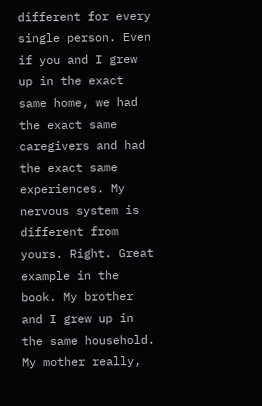different for every single person. Even if you and I grew up in the exact same home, we had the exact same caregivers and had the exact same experiences. My nervous system is different from yours. Right. Great example in the book. My brother and I grew up in the same household. My mother really,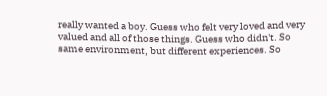really wanted a boy. Guess who felt very loved and very valued and all of those things. Guess who didn't. So same environment, but different experiences. So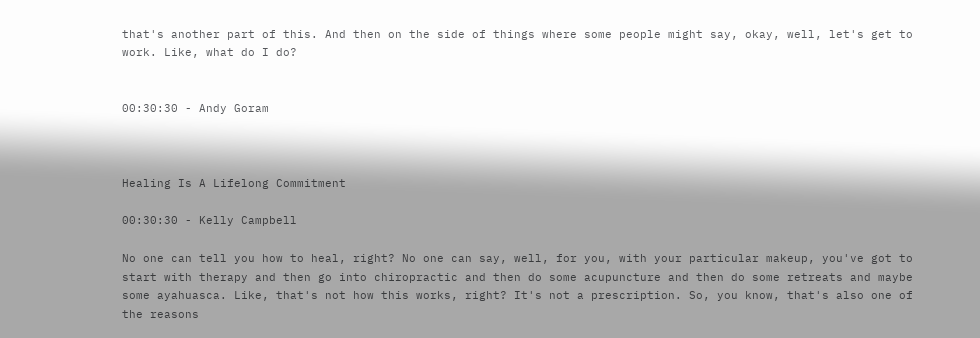that's another part of this. And then on the side of things where some people might say, okay, well, let's get to work. Like, what do I do?


00:30:30 - Andy Goram



Healing Is A Lifelong Commitment

00:30:30 - Kelly Campbell

No one can tell you how to heal, right? No one can say, well, for you, with your particular makeup, you've got to start with therapy and then go into chiropractic and then do some acupuncture and then do some retreats and maybe some ayahuasca. Like, that's not how this works, right? It's not a prescription. So, you know, that's also one of the reasons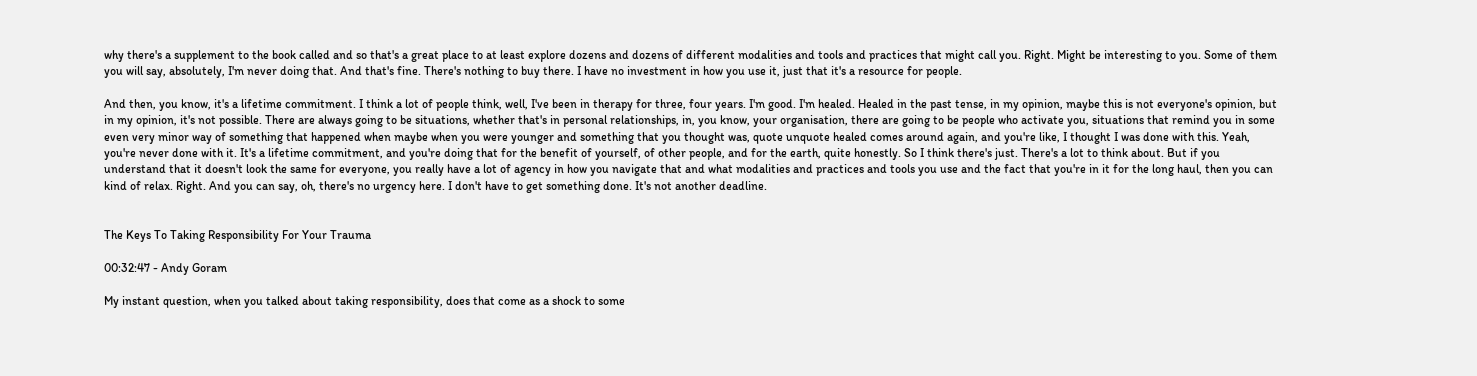why there's a supplement to the book called and so that's a great place to at least explore dozens and dozens of different modalities and tools and practices that might call you. Right. Might be interesting to you. Some of them you will say, absolutely, I'm never doing that. And that's fine. There's nothing to buy there. I have no investment in how you use it, just that it's a resource for people.

And then, you know, it's a lifetime commitment. I think a lot of people think, well, I've been in therapy for three, four years. I'm good. I'm healed. Healed in the past tense, in my opinion, maybe this is not everyone's opinion, but in my opinion, it's not possible. There are always going to be situations, whether that's in personal relationships, in, you know, your organisation, there are going to be people who activate you, situations that remind you in some even very minor way of something that happened when maybe when you were younger and something that you thought was, quote unquote healed comes around again, and you're like, I thought I was done with this. Yeah, you're never done with it. It's a lifetime commitment, and you're doing that for the benefit of yourself, of other people, and for the earth, quite honestly. So I think there's just. There's a lot to think about. But if you understand that it doesn't look the same for everyone, you really have a lot of agency in how you navigate that and what modalities and practices and tools you use and the fact that you're in it for the long haul, then you can kind of relax. Right. And you can say, oh, there's no urgency here. I don't have to get something done. It's not another deadline.


The Keys To Taking Responsibility For Your Trauma

00:32:47 - Andy Goram

My instant question, when you talked about taking responsibility, does that come as a shock to some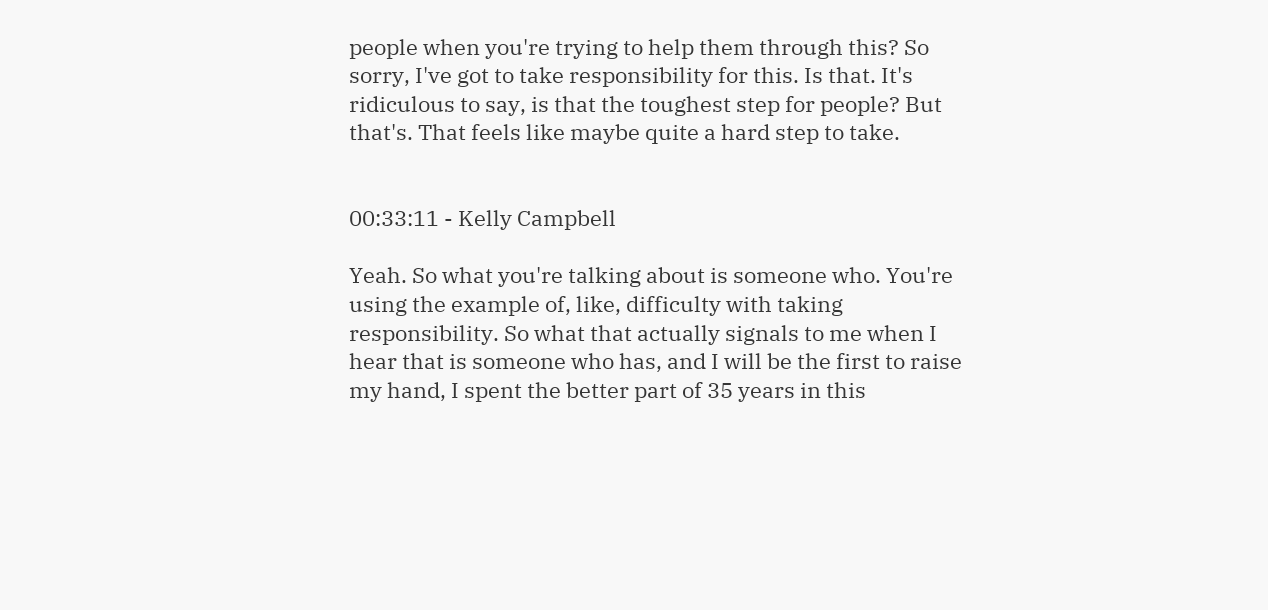people when you're trying to help them through this? So sorry, I've got to take responsibility for this. Is that. It's ridiculous to say, is that the toughest step for people? But that's. That feels like maybe quite a hard step to take.


00:33:11 - Kelly Campbell

Yeah. So what you're talking about is someone who. You're using the example of, like, difficulty with taking responsibility. So what that actually signals to me when I hear that is someone who has, and I will be the first to raise my hand, I spent the better part of 35 years in this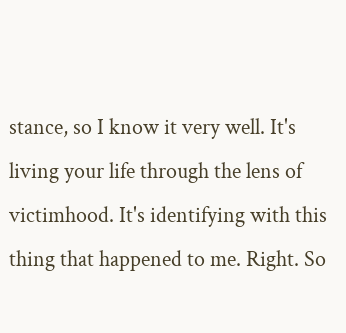stance, so I know it very well. It's living your life through the lens of victimhood. It's identifying with this thing that happened to me. Right. So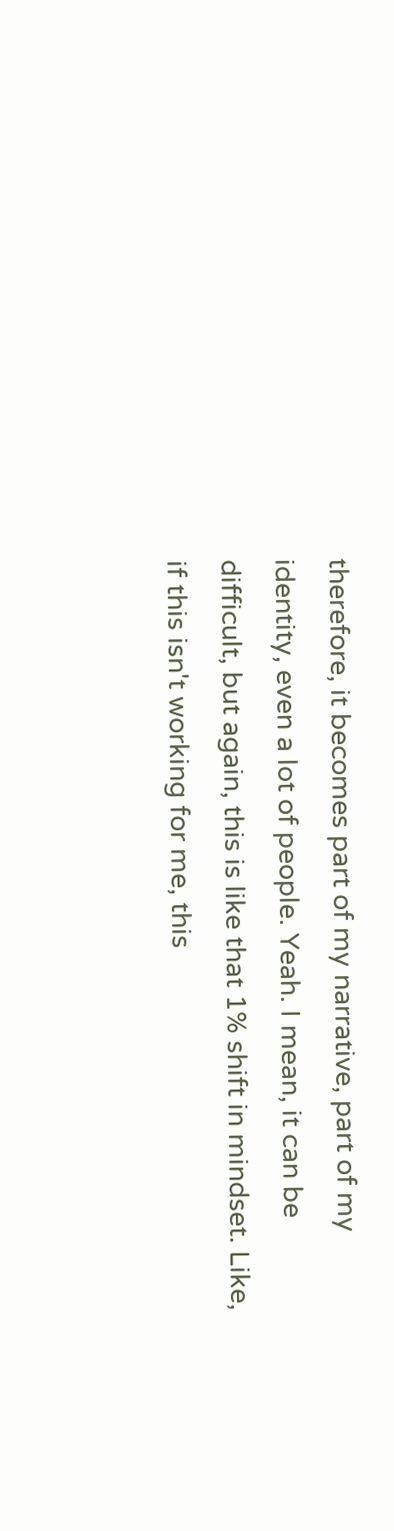therefore, it becomes part of my narrative, part of my identity, even a lot of people. Yeah. I mean, it can be difficult, but again, this is like that 1% shift in mindset. Like, if this isn't working for me, this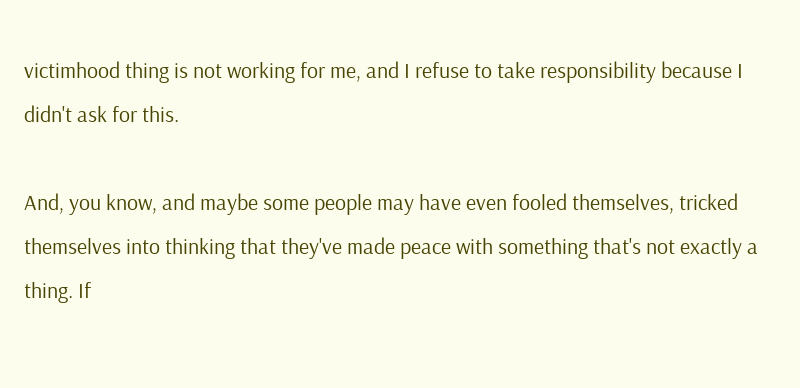victimhood thing is not working for me, and I refuse to take responsibility because I didn't ask for this.

And, you know, and maybe some people may have even fooled themselves, tricked themselves into thinking that they've made peace with something that's not exactly a thing. If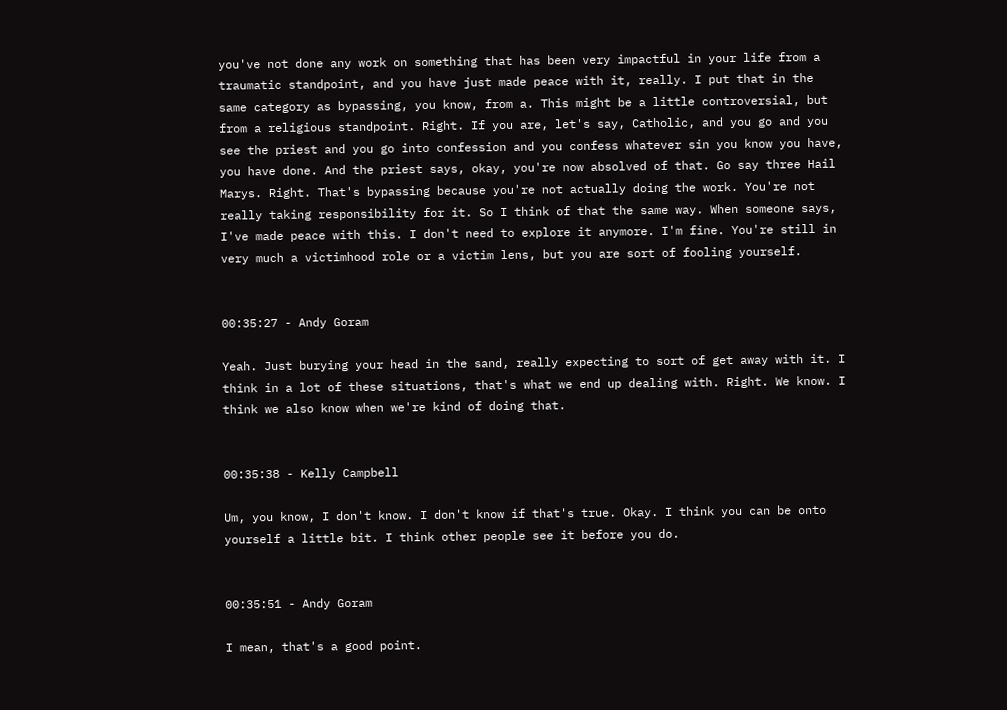you've not done any work on something that has been very impactful in your life from a traumatic standpoint, and you have just made peace with it, really. I put that in the same category as bypassing, you know, from a. This might be a little controversial, but from a religious standpoint. Right. If you are, let's say, Catholic, and you go and you see the priest and you go into confession and you confess whatever sin you know you have, you have done. And the priest says, okay, you're now absolved of that. Go say three Hail Marys. Right. That's bypassing because you're not actually doing the work. You're not really taking responsibility for it. So I think of that the same way. When someone says, I've made peace with this. I don't need to explore it anymore. I'm fine. You're still in very much a victimhood role or a victim lens, but you are sort of fooling yourself.


00:35:27 - Andy Goram

Yeah. Just burying your head in the sand, really expecting to sort of get away with it. I think in a lot of these situations, that's what we end up dealing with. Right. We know. I think we also know when we're kind of doing that.


00:35:38 - Kelly Campbell

Um, you know, I don't know. I don't know if that's true. Okay. I think you can be onto yourself a little bit. I think other people see it before you do.


00:35:51 - Andy Goram

I mean, that's a good point.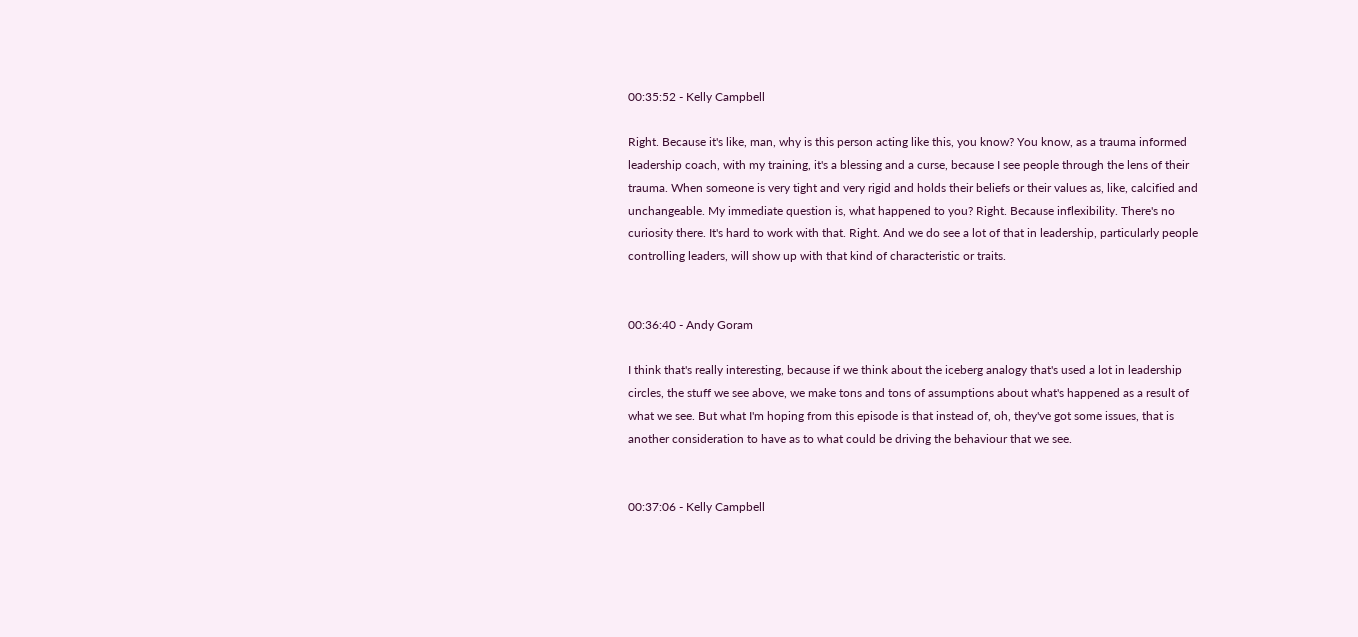00:35:52 - Kelly Campbell

Right. Because it's like, man, why is this person acting like this, you know? You know, as a trauma informed leadership coach, with my training, it's a blessing and a curse, because I see people through the lens of their trauma. When someone is very tight and very rigid and holds their beliefs or their values as, like, calcified and unchangeable. My immediate question is, what happened to you? Right. Because inflexibility. There's no curiosity there. It's hard to work with that. Right. And we do see a lot of that in leadership, particularly people controlling leaders, will show up with that kind of characteristic or traits.


00:36:40 - Andy Goram

I think that's really interesting, because if we think about the iceberg analogy that's used a lot in leadership circles, the stuff we see above, we make tons and tons of assumptions about what's happened as a result of what we see. But what I'm hoping from this episode is that instead of, oh, they've got some issues, that is another consideration to have as to what could be driving the behaviour that we see.


00:37:06 - Kelly Campbell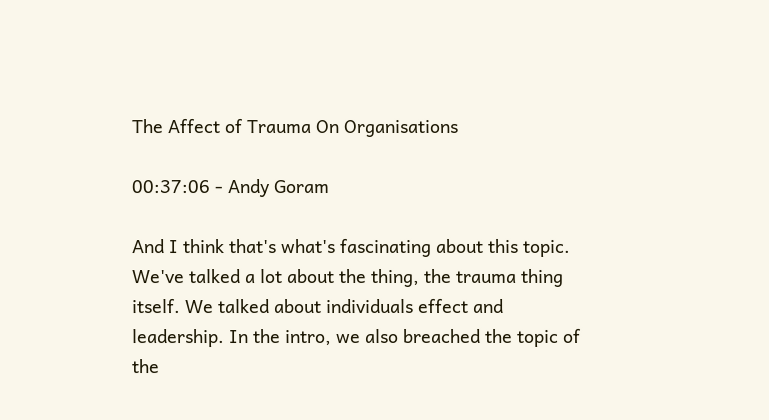The Affect of Trauma On Organisations

00:37:06 - Andy Goram

And I think that's what's fascinating about this topic. We've talked a lot about the thing, the trauma thing itself. We talked about individuals effect and leadership. In the intro, we also breached the topic of the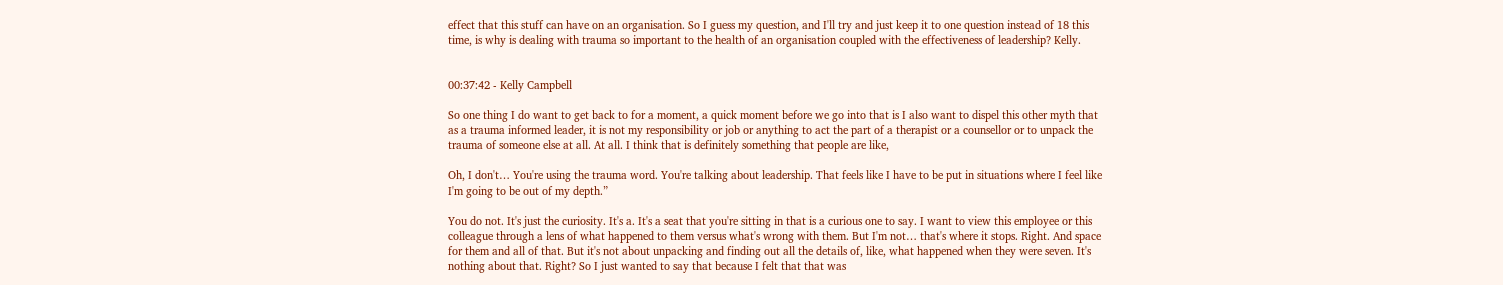effect that this stuff can have on an organisation. So I guess my question, and I'll try and just keep it to one question instead of 18 this time, is why is dealing with trauma so important to the health of an organisation coupled with the effectiveness of leadership? Kelly.


00:37:42 - Kelly Campbell

So one thing I do want to get back to for a moment, a quick moment before we go into that is I also want to dispel this other myth that as a trauma informed leader, it is not my responsibility or job or anything to act the part of a therapist or a counsellor or to unpack the trauma of someone else at all. At all. I think that is definitely something that people are like,

Oh, I don't… You're using the trauma word. You're talking about leadership. That feels like I have to be put in situations where I feel like I'm going to be out of my depth.”

You do not. It's just the curiosity. It's a. It's a seat that you're sitting in that is a curious one to say. I want to view this employee or this colleague through a lens of what happened to them versus what's wrong with them. But I'm not… that's where it stops. Right. And space for them and all of that. But it's not about unpacking and finding out all the details of, like, what happened when they were seven. It's nothing about that. Right? So I just wanted to say that because I felt that that was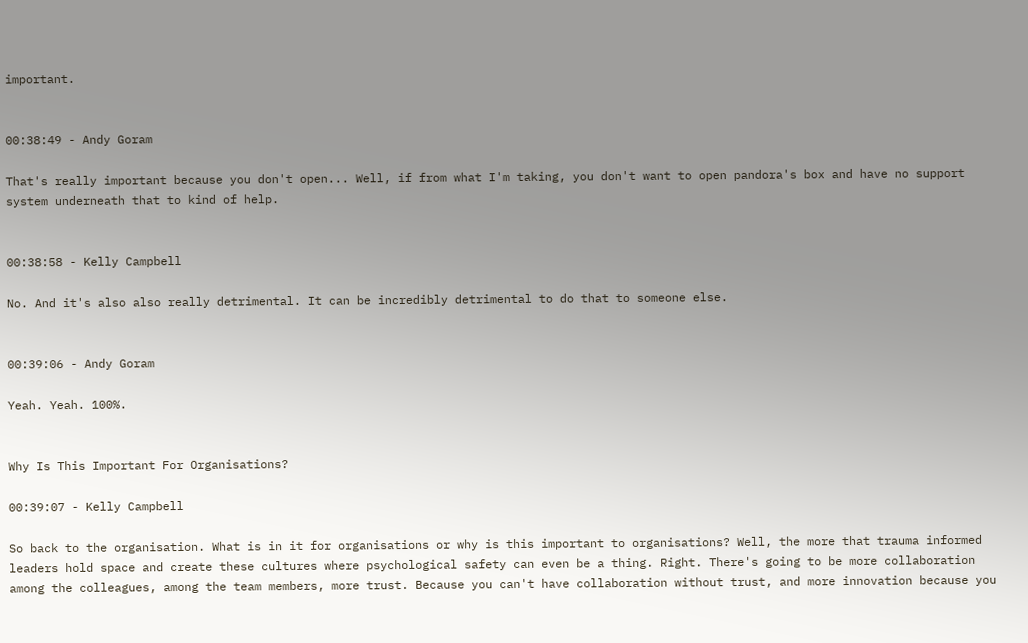important.


00:38:49 - Andy Goram

That's really important because you don't open... Well, if from what I'm taking, you don't want to open pandora's box and have no support system underneath that to kind of help.


00:38:58 - Kelly Campbell

No. And it's also also really detrimental. It can be incredibly detrimental to do that to someone else.


00:39:06 - Andy Goram

Yeah. Yeah. 100%.


Why Is This Important For Organisations?

00:39:07 - Kelly Campbell

So back to the organisation. What is in it for organisations or why is this important to organisations? Well, the more that trauma informed leaders hold space and create these cultures where psychological safety can even be a thing. Right. There's going to be more collaboration among the colleagues, among the team members, more trust. Because you can't have collaboration without trust, and more innovation because you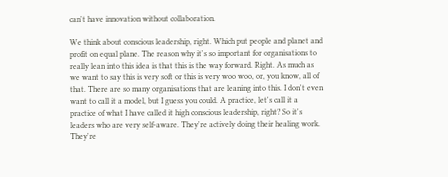can't have innovation without collaboration.

We think about conscious leadership, right. Which put people and planet and profit on equal plane. The reason why it's so important for organisations to really lean into this idea is that this is the way forward. Right. As much as we want to say this is very soft or this is very woo woo, or, you know, all of that. There are so many organisations that are leaning into this. I don't even want to call it a model, but I guess you could. A practice, let's call it a practice of what I have called it high conscious leadership, right? So it's leaders who are very self-aware. They're actively doing their healing work. They're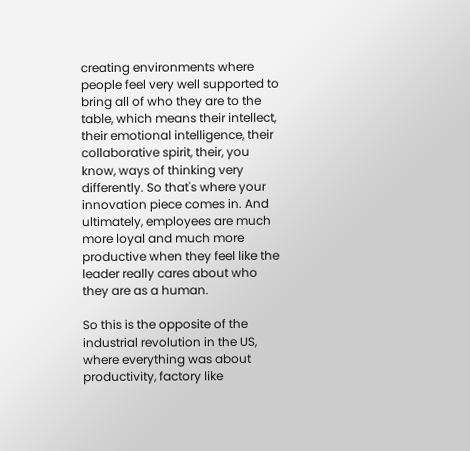creating environments where people feel very well supported to bring all of who they are to the table, which means their intellect, their emotional intelligence, their collaborative spirit, their, you know, ways of thinking very differently. So that's where your innovation piece comes in. And ultimately, employees are much more loyal and much more productive when they feel like the leader really cares about who they are as a human.

So this is the opposite of the industrial revolution in the US, where everything was about productivity, factory like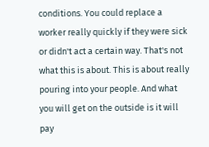conditions. You could replace a worker really quickly if they were sick or didn't act a certain way. That's not what this is about. This is about really pouring into your people. And what you will get on the outside is it will pay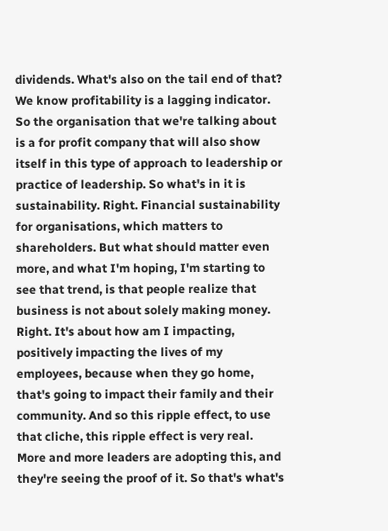dividends. What's also on the tail end of that? We know profitability is a lagging indicator. So the organisation that we're talking about is a for profit company that will also show itself in this type of approach to leadership or practice of leadership. So what's in it is sustainability. Right. Financial sustainability for organisations, which matters to shareholders. But what should matter even more, and what I'm hoping, I'm starting to see that trend, is that people realize that business is not about solely making money. Right. It's about how am I impacting, positively impacting the lives of my employees, because when they go home, that's going to impact their family and their community. And so this ripple effect, to use that cliche, this ripple effect is very real. More and more leaders are adopting this, and they're seeing the proof of it. So that's what's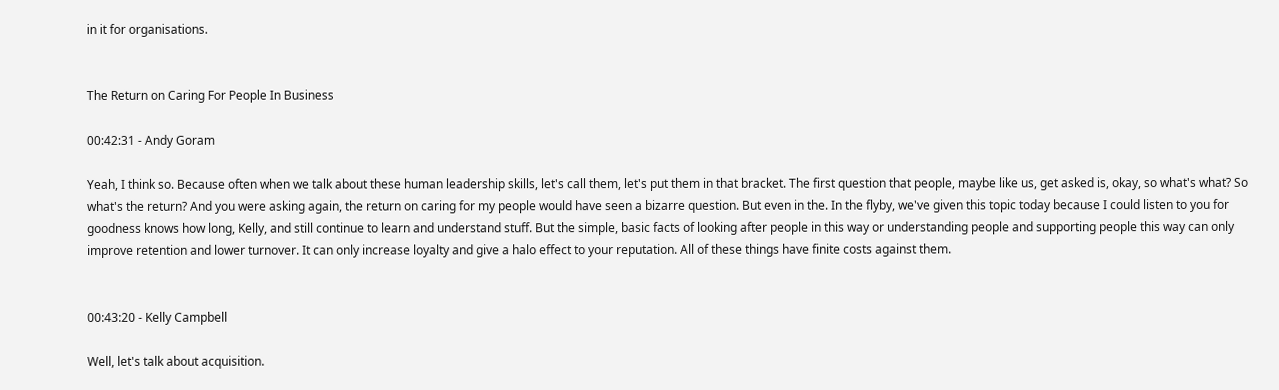in it for organisations.


The Return on Caring For People In Business

00:42:31 - Andy Goram

Yeah, I think so. Because often when we talk about these human leadership skills, let's call them, let's put them in that bracket. The first question that people, maybe like us, get asked is, okay, so what's what? So what's the return? And you were asking again, the return on caring for my people would have seen a bizarre question. But even in the. In the flyby, we've given this topic today because I could listen to you for goodness knows how long, Kelly, and still continue to learn and understand stuff. But the simple, basic facts of looking after people in this way or understanding people and supporting people this way can only improve retention and lower turnover. It can only increase loyalty and give a halo effect to your reputation. All of these things have finite costs against them.


00:43:20 - Kelly Campbell

Well, let's talk about acquisition.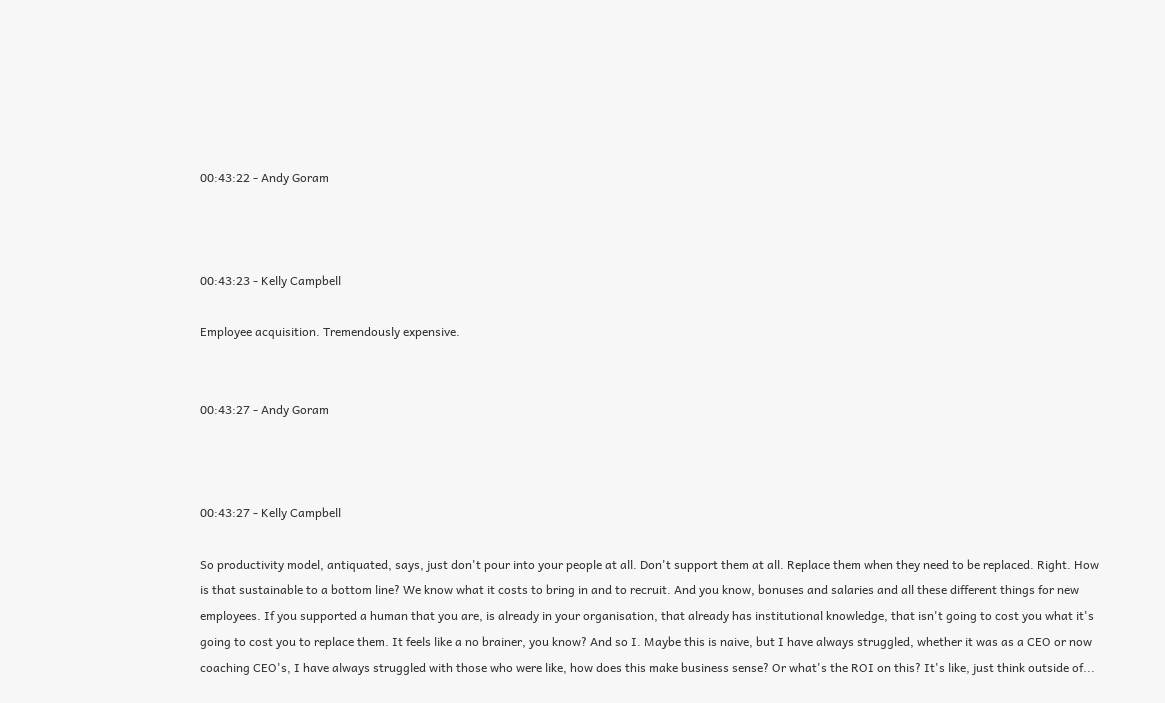00:43:22 - Andy Goram



00:43:23 - Kelly Campbell

Employee acquisition. Tremendously expensive.


00:43:27 - Andy Goram



00:43:27 - Kelly Campbell

So productivity model, antiquated, says, just don't pour into your people at all. Don't support them at all. Replace them when they need to be replaced. Right. How is that sustainable to a bottom line? We know what it costs to bring in and to recruit. And you know, bonuses and salaries and all these different things for new employees. If you supported a human that you are, is already in your organisation, that already has institutional knowledge, that isn't going to cost you what it's going to cost you to replace them. It feels like a no brainer, you know? And so I. Maybe this is naive, but I have always struggled, whether it was as a CEO or now coaching CEO's, I have always struggled with those who were like, how does this make business sense? Or what's the ROI on this? It's like, just think outside of...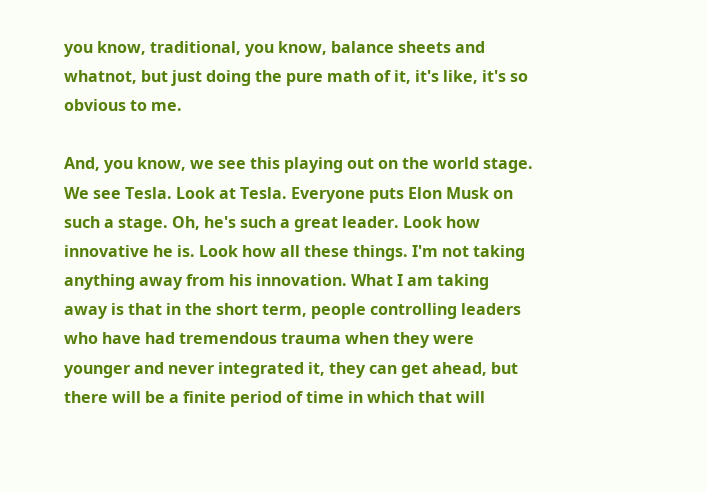you know, traditional, you know, balance sheets and whatnot, but just doing the pure math of it, it's like, it's so obvious to me.

And, you know, we see this playing out on the world stage. We see Tesla. Look at Tesla. Everyone puts Elon Musk on such a stage. Oh, he's such a great leader. Look how innovative he is. Look how all these things. I'm not taking anything away from his innovation. What I am taking away is that in the short term, people controlling leaders who have had tremendous trauma when they were younger and never integrated it, they can get ahead, but there will be a finite period of time in which that will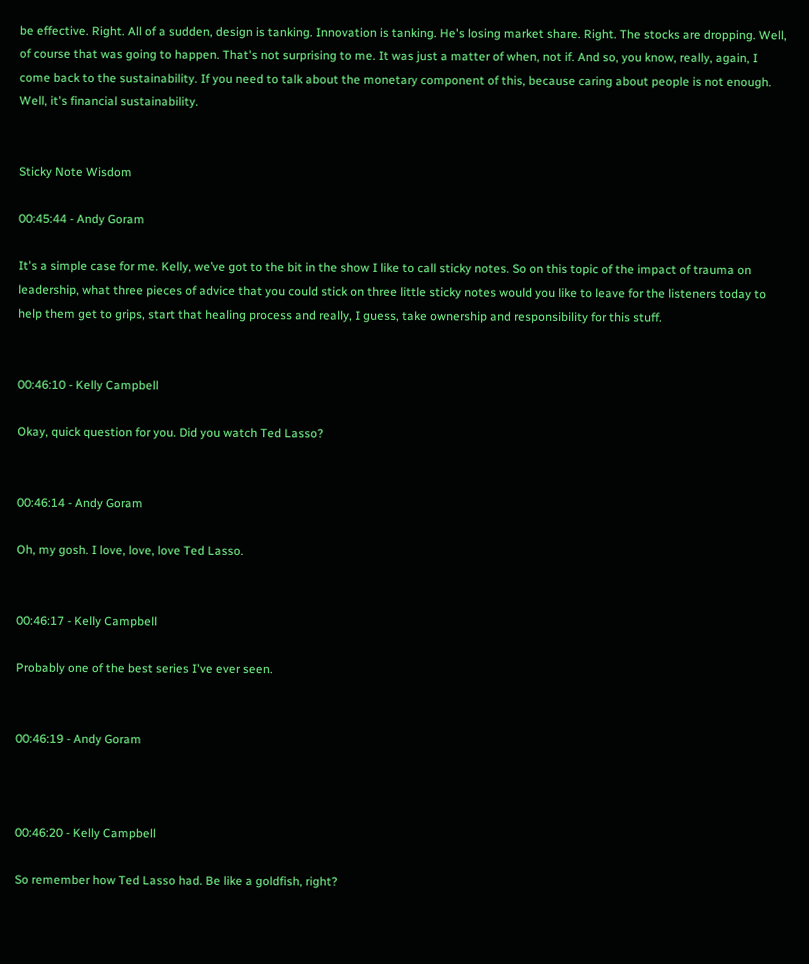be effective. Right. All of a sudden, design is tanking. Innovation is tanking. He's losing market share. Right. The stocks are dropping. Well, of course that was going to happen. That's not surprising to me. It was just a matter of when, not if. And so, you know, really, again, I come back to the sustainability. If you need to talk about the monetary component of this, because caring about people is not enough. Well, it's financial sustainability.


Sticky Note Wisdom

00:45:44 - Andy Goram

It's a simple case for me. Kelly, we’ve got to the bit in the show I like to call sticky notes. So on this topic of the impact of trauma on leadership, what three pieces of advice that you could stick on three little sticky notes would you like to leave for the listeners today to help them get to grips, start that healing process and really, I guess, take ownership and responsibility for this stuff.


00:46:10 - Kelly Campbell

Okay, quick question for you. Did you watch Ted Lasso?


00:46:14 - Andy Goram

Oh, my gosh. I love, love, love Ted Lasso.


00:46:17 - Kelly Campbell

Probably one of the best series I've ever seen.


00:46:19 - Andy Goram



00:46:20 - Kelly Campbell

So remember how Ted Lasso had. Be like a goldfish, right?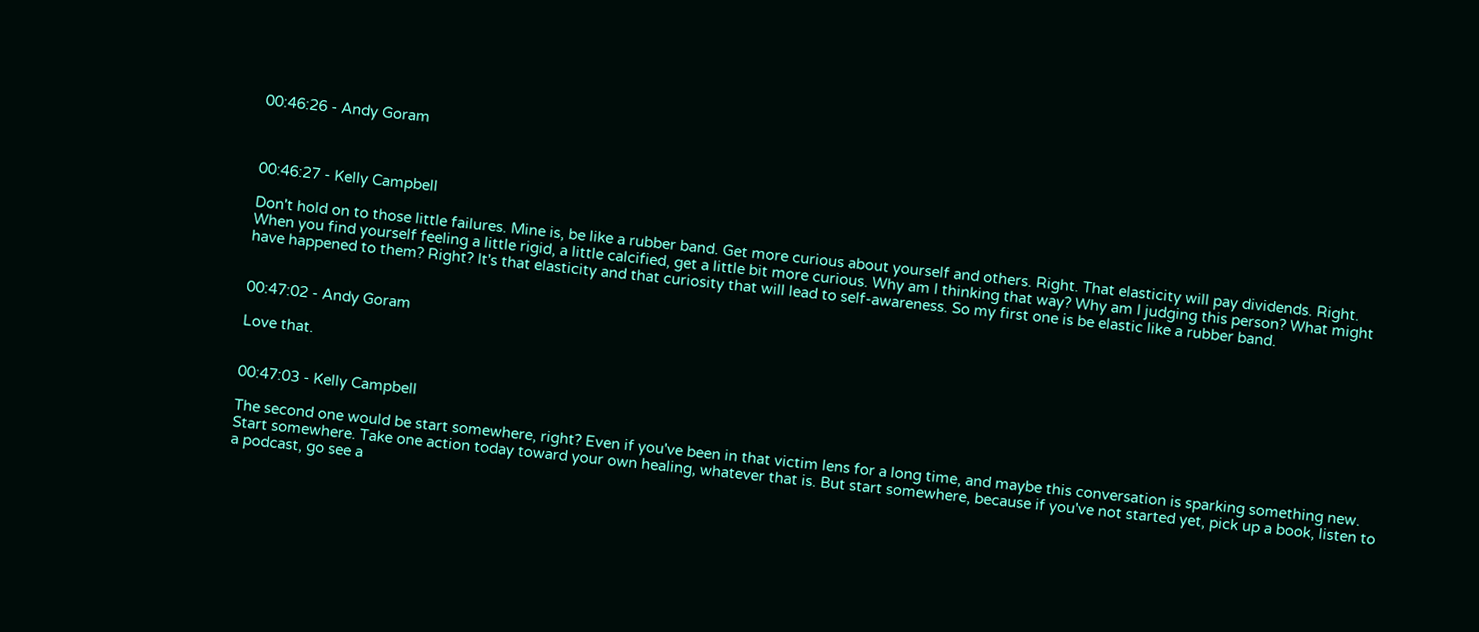00:46:26 - Andy Goram



00:46:27 - Kelly Campbell

Don't hold on to those little failures. Mine is, be like a rubber band. Get more curious about yourself and others. Right. That elasticity will pay dividends. Right. When you find yourself feeling a little rigid, a little calcified, get a little bit more curious. Why am I thinking that way? Why am I judging this person? What might have happened to them? Right? It's that elasticity and that curiosity that will lead to self-awareness. So my first one is be elastic like a rubber band.


00:47:02 - Andy Goram

Love that.


00:47:03 - Kelly Campbell

The second one would be start somewhere, right? Even if you've been in that victim lens for a long time, and maybe this conversation is sparking something new. Start somewhere. Take one action today toward your own healing, whatever that is. But start somewhere, because if you've not started yet, pick up a book, listen to a podcast, go see a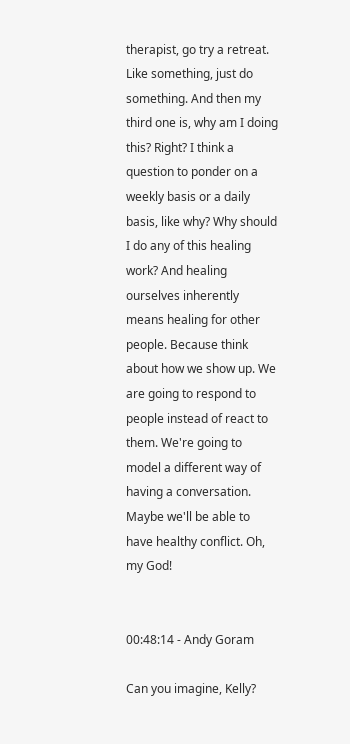therapist, go try a retreat. Like something, just do something. And then my third one is, why am I doing this? Right? I think a question to ponder on a weekly basis or a daily basis, like why? Why should I do any of this healing work? And healing ourselves inherently means healing for other people. Because think about how we show up. We are going to respond to people instead of react to them. We're going to model a different way of having a conversation. Maybe we'll be able to have healthy conflict. Oh, my God!


00:48:14 - Andy Goram

Can you imagine, Kelly?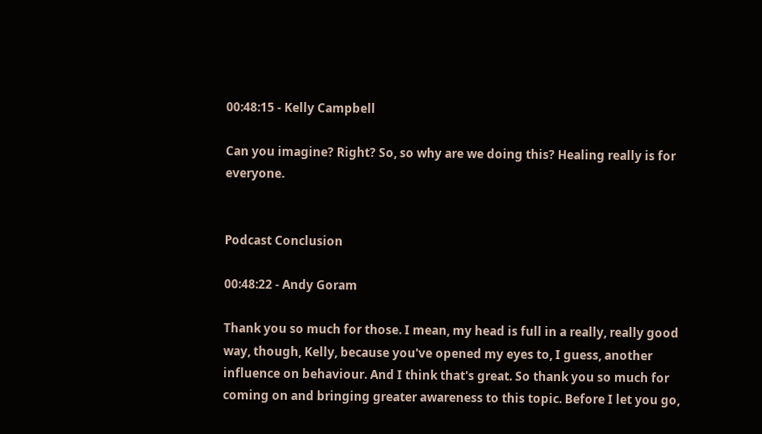00:48:15 - Kelly Campbell

Can you imagine? Right? So, so why are we doing this? Healing really is for everyone.


Podcast Conclusion

00:48:22 - Andy Goram

Thank you so much for those. I mean, my head is full in a really, really good way, though, Kelly, because you've opened my eyes to, I guess, another influence on behaviour. And I think that's great. So thank you so much for coming on and bringing greater awareness to this topic. Before I let you go,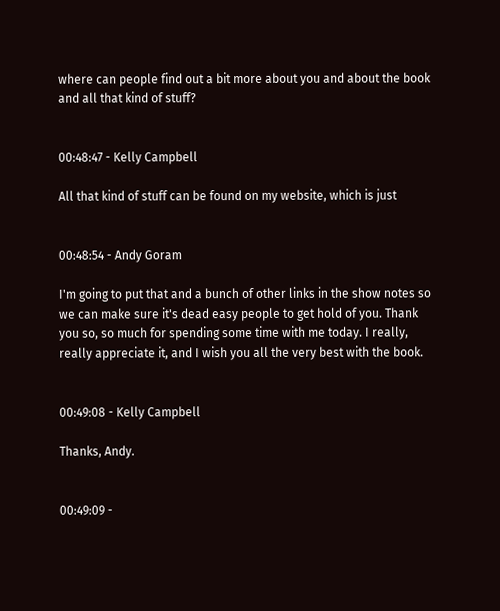where can people find out a bit more about you and about the book and all that kind of stuff?


00:48:47 - Kelly Campbell

All that kind of stuff can be found on my website, which is just


00:48:54 - Andy Goram

I'm going to put that and a bunch of other links in the show notes so we can make sure it's dead easy people to get hold of you. Thank you so, so much for spending some time with me today. I really, really appreciate it, and I wish you all the very best with the book.


00:49:08 - Kelly Campbell

Thanks, Andy.


00:49:09 -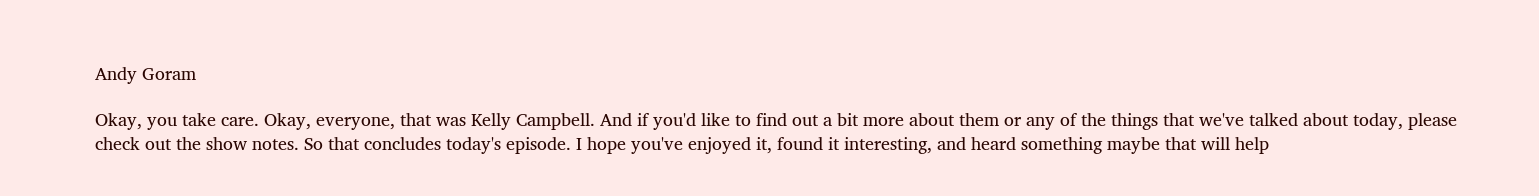Andy Goram

Okay, you take care. Okay, everyone, that was Kelly Campbell. And if you'd like to find out a bit more about them or any of the things that we've talked about today, please check out the show notes. So that concludes today's episode. I hope you've enjoyed it, found it interesting, and heard something maybe that will help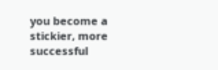you become a stickier, more successful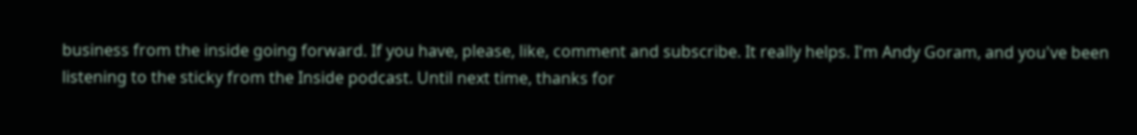business from the inside going forward. If you have, please, like, comment and subscribe. It really helps. I'm Andy Goram, and you've been listening to the sticky from the Inside podcast. Until next time, thanks for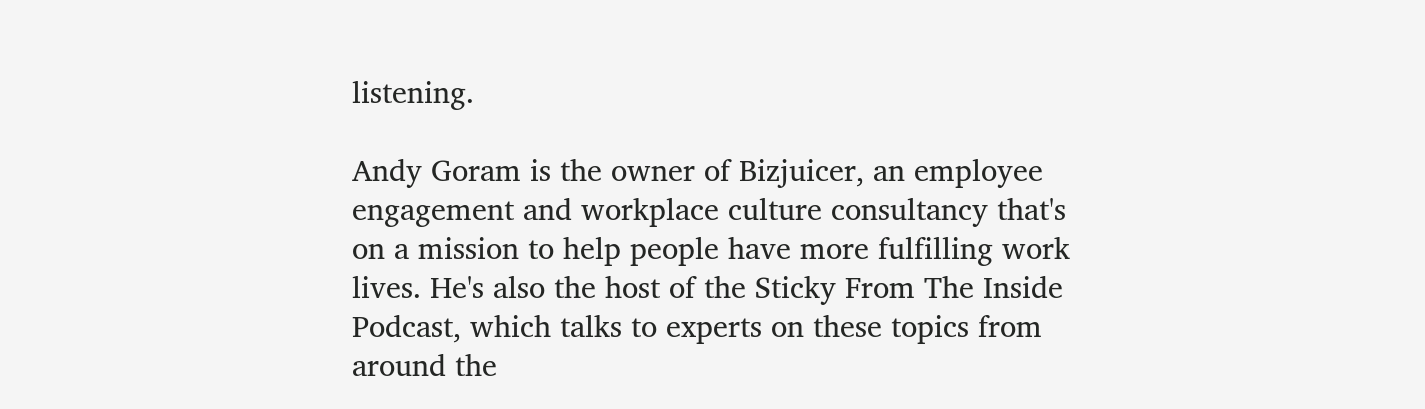listening.

Andy Goram is the owner of Bizjuicer, an employee engagement and workplace culture consultancy that's on a mission to help people have more fulfilling work lives. He's also the host of the Sticky From The Inside Podcast, which talks to experts on these topics from around the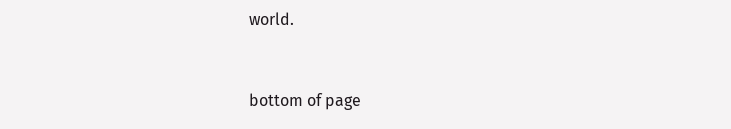world.


bottom of page